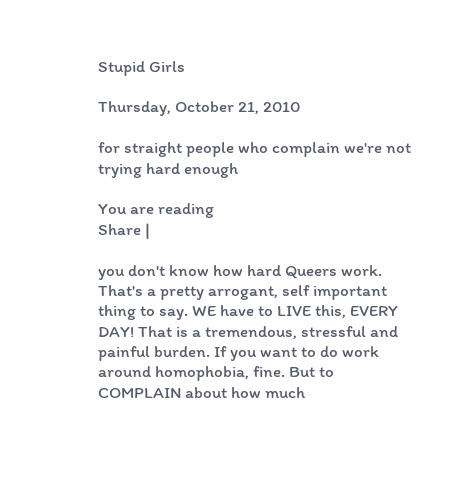Stupid Girls

Thursday, October 21, 2010

for straight people who complain we're not trying hard enough

You are reading
Share |

you don't know how hard Queers work. That's a pretty arrogant, self important thing to say. WE have to LIVE this, EVERY DAY! That is a tremendous, stressful and painful burden. If you want to do work around homophobia, fine. But to COMPLAIN about how much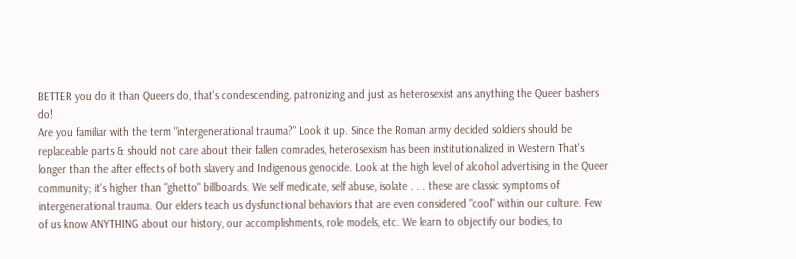BETTER you do it than Queers do, that's condescending, patronizing and just as heterosexist ans anything the Queer bashers do!
Are you familiar with the term "intergenerational trauma?" Look it up. Since the Roman army decided soldiers should be replaceable parts & should not care about their fallen comrades, heterosexism has been institutionalized in Western That's longer than the after effects of both slavery and Indigenous genocide. Look at the high level of alcohol advertising in the Queer community; it's higher than "ghetto" billboards. We self medicate, self abuse, isolate . . . these are classic symptoms of intergenerational trauma. Our elders teach us dysfunctional behaviors that are even considered "cool" within our culture. Few of us know ANYTHING about our history, our accomplishments, role models, etc. We learn to objectify our bodies, to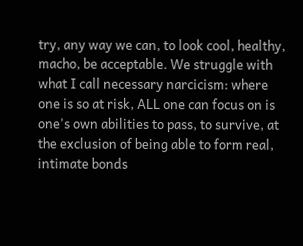try, any way we can, to look cool, healthy, macho, be acceptable. We struggle with what I call necessary narcicism: where one is so at risk, ALL one can focus on is one's own abilities to pass, to survive, at the exclusion of being able to form real, intimate bonds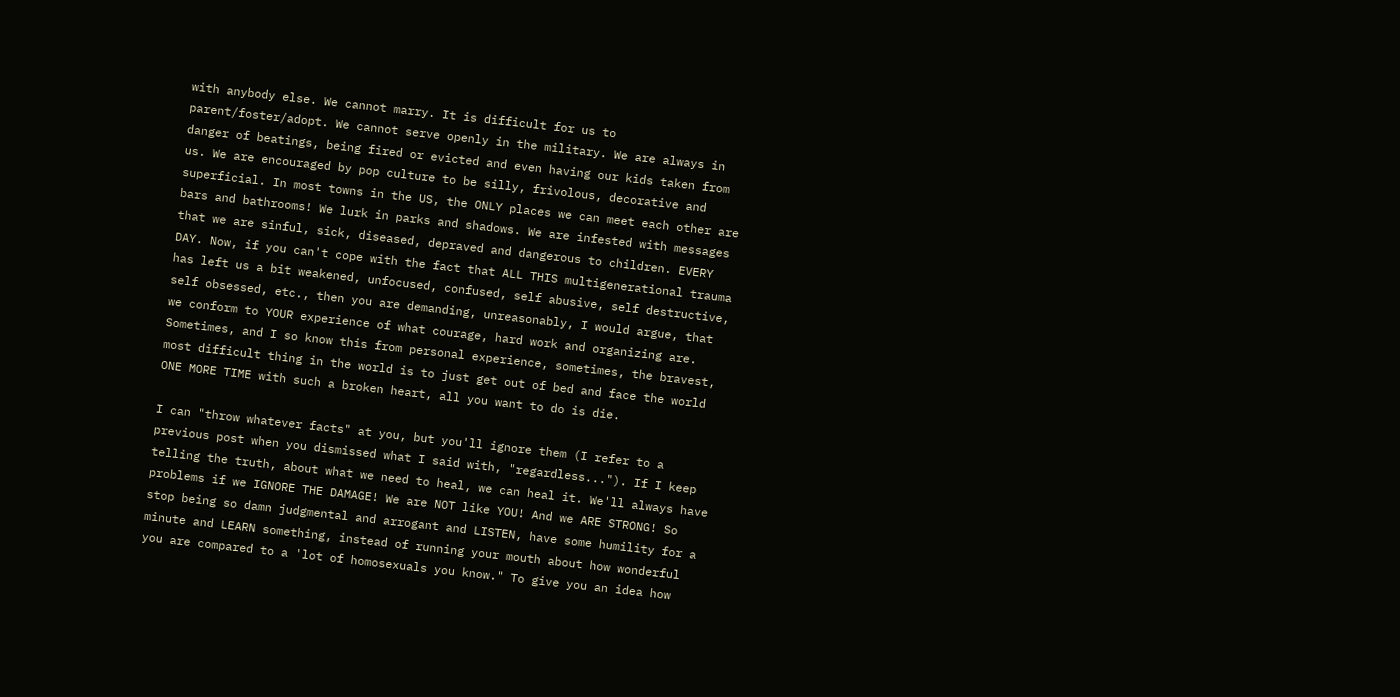with anybody else. We cannot marry. It is difficult for us to parent/foster/adopt. We cannot serve openly in the military. We are always in danger of beatings, being fired or evicted and even having our kids taken from us. We are encouraged by pop culture to be silly, frivolous, decorative and superficial. In most towns in the US, the ONLY places we can meet each other are bars and bathrooms! We lurk in parks and shadows. We are infested with messages that we are sinful, sick, diseased, depraved and dangerous to children. EVERY DAY. Now, if you can't cope with the fact that ALL THIS multigenerational trauma has left us a bit weakened, unfocused, confused, self abusive, self destructive, self obsessed, etc., then you are demanding, unreasonably, I would argue, that we conform to YOUR experience of what courage, hard work and organizing are. Sometimes, and I so know this from personal experience, sometimes, the bravest, most difficult thing in the world is to just get out of bed and face the world ONE MORE TIME with such a broken heart, all you want to do is die.

I can "throw whatever facts" at you, but you'll ignore them (I refer to a previous post when you dismissed what I said with, "regardless..."). If I keep telling the truth, about what we need to heal, we can heal it. We'll always have problems if we IGNORE THE DAMAGE! We are NOT like YOU! And we ARE STRONG! So stop being so damn judgmental and arrogant and LISTEN, have some humility for a minute and LEARN something, instead of running your mouth about how wonderful you are compared to a 'lot of homosexuals you know." To give you an idea how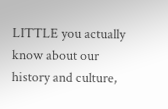LITTLE you actually know about our history and culture,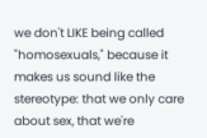we don't LIKE being called "homosexuals," because it makes us sound like the stereotype: that we only care about sex, that we're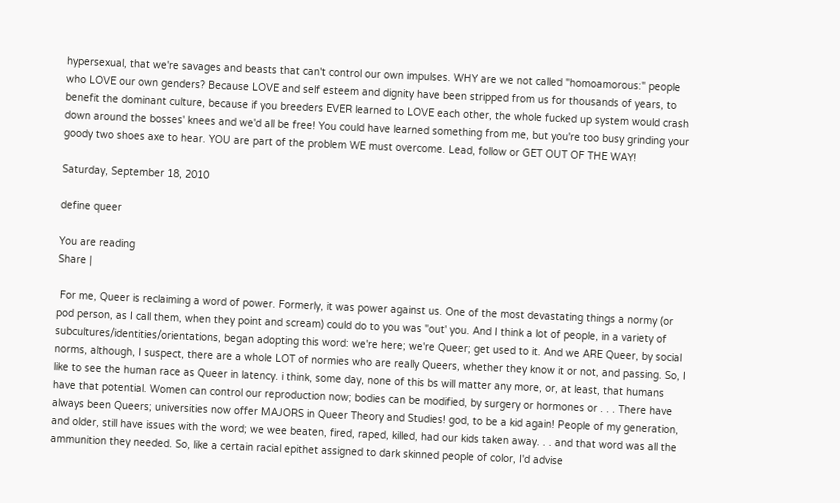hypersexual, that we're savages and beasts that can't control our own impulses. WHY are we not called "homoamorous:" people who LOVE our own genders? Because LOVE and self esteem and dignity have been stripped from us for thousands of years, to benefit the dominant culture, because if you breeders EVER learned to LOVE each other, the whole fucked up system would crash down around the bosses' knees and we'd all be free! You could have learned something from me, but you're too busy grinding your goody two shoes axe to hear. YOU are part of the problem WE must overcome. Lead, follow or GET OUT OF THE WAY!

Saturday, September 18, 2010

define queer

You are reading
Share |

 For me, Queer is reclaiming a word of power. Formerly, it was power against us. One of the most devastating things a normy (or pod person, as I call them, when they point and scream) could do to you was "out' you. And I think a lot of people, in a variety of subcultures/identities/orientations, began adopting this word: we're here; we're Queer; get used to it. And we ARE Queer, by social norms, although, I suspect, there are a whole LOT of normies who are really Queers, whether they know it or not, and passing. So, I like to see the human race as Queer in latency. i think, some day, none of this bs will matter any more, or, at least, that humans have that potential. Women can control our reproduction now; bodies can be modified, by surgery or hormones or . . . There have always been Queers; universities now offer MAJORS in Queer Theory and Studies! god, to be a kid again! People of my generation, and older, still have issues with the word; we wee beaten, fired, raped, killed, had our kids taken away. . . and that word was all the ammunition they needed. So, like a certain racial epithet assigned to dark skinned people of color, I'd advise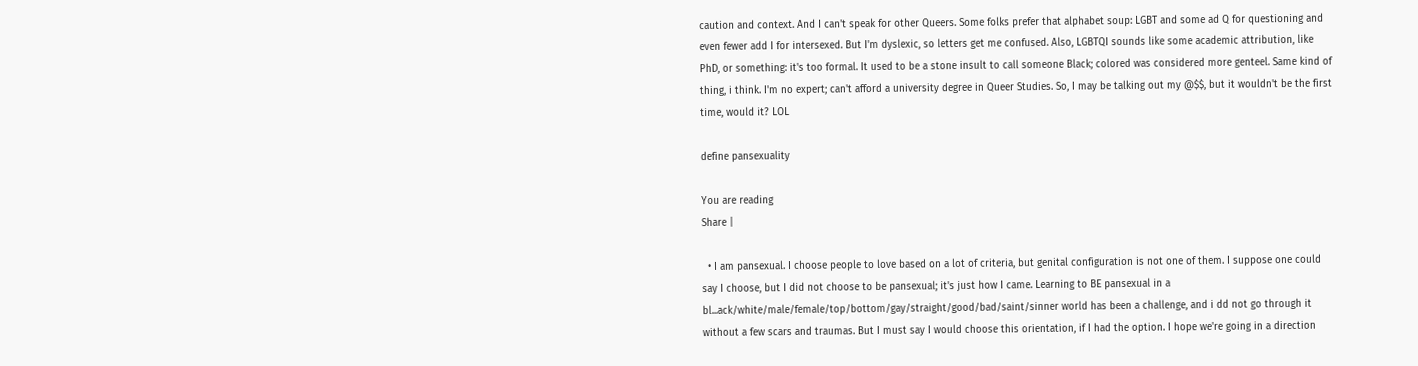caution and context. And I can't speak for other Queers. Some folks prefer that alphabet soup: LGBT and some ad Q for questioning and even fewer add I for intersexed. But I'm dyslexic, so letters get me confused. Also, LGBTQI sounds like some academic attribution, like PhD, or something: it's too formal. It used to be a stone insult to call someone Black; colored was considered more genteel. Same kind of thing, i think. I'm no expert; can't afford a university degree in Queer Studies. So, I may be talking out my @$$, but it wouldn't be the first time, would it? LOL

define pansexuality

You are reading
Share |

  • I am pansexual. I choose people to love based on a lot of criteria, but genital configuration is not one of them. I suppose one could say I choose, but I did not choose to be pansexual; it's just how I came. Learning to BE pansexual in a bl...ack/white/male/female/top/bottom/gay/straight/good/bad/saint/sinner world has been a challenge, and i dd not go through it without a few scars and traumas. But I must say I would choose this orientation, if I had the option. I hope we're going in a direction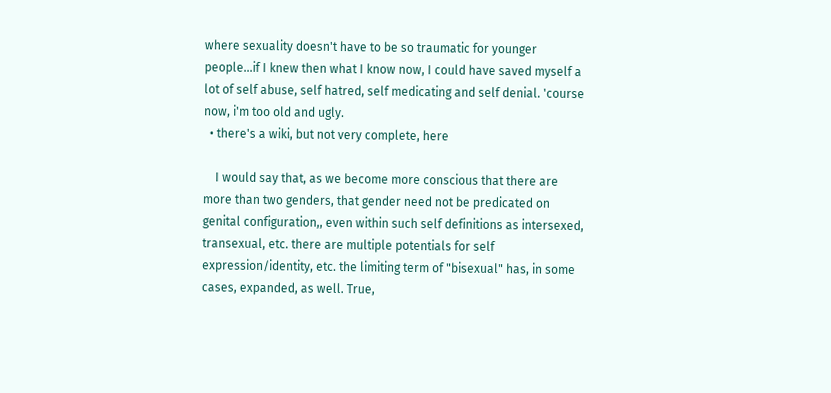where sexuality doesn't have to be so traumatic for younger people...if I knew then what I know now, I could have saved myself a lot of self abuse, self hatred, self medicating and self denial. 'course now, i'm too old and ugly.
  • there's a wiki, but not very complete, here

    I would say that, as we become more conscious that there are more than two genders, that gender need not be predicated on genital configuration,, even within such self definitions as intersexed, transexual, etc. there are multiple potentials for self expression/identity, etc. the limiting term of "bisexual" has, in some cases, expanded, as well. True,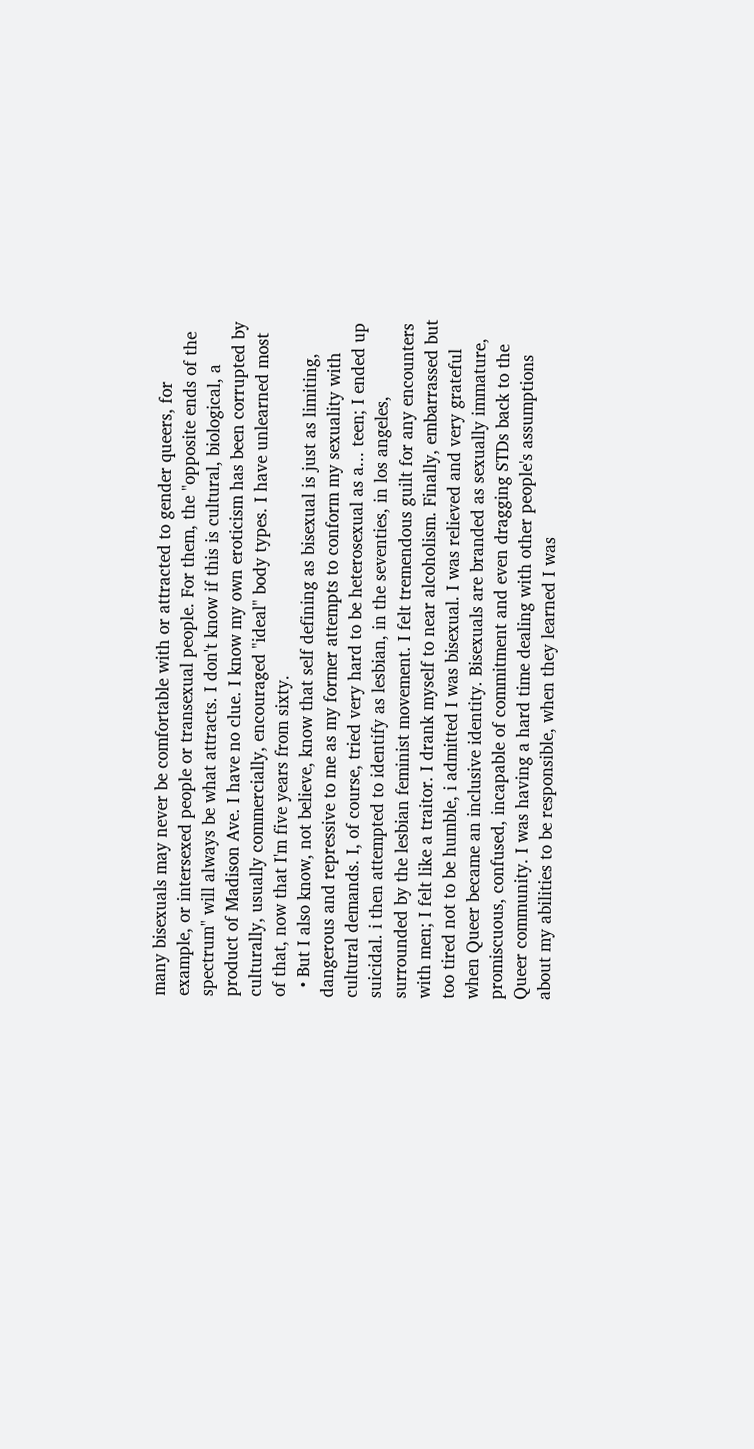many bisexuals may never be comfortable with or attracted to gender queers, for example, or intersexed people or transexual people. For them, the "opposite ends of the spectrum" will always be what attracts. I don't know if this is cultural, biological, a product of Madison Ave. I have no clue. I know my own eroticism has been corrupted by culturally, usually commercially, encouraged "ideal" body types. I have unlearned most of that, now that I'm five years from sixty.
  • But I also know, not believe, know that self defining as bisexual is just as limiting, dangerous and repressive to me as my former attempts to conform my sexuality with cultural demands. I, of course, tried very hard to be heterosexual as a... teen; I ended up suicidal. i then attempted to identify as lesbian, in the seventies, in los angeles, surrounded by the lesbian feminist movement. I felt tremendous guilt for any encounters with men; I felt like a traitor. I drank myself to near alcoholism. Finally, embarrassed but too tired not to be humble, i admitted I was bisexual. I was relieved and very grateful when Queer became an inclusive identity. Bisexuals are branded as sexually immature, promiscuous, confused, incapable of commitment and even dragging STDs back to the Queer community. I was having a hard time dealing with other people's assumptions about my abilities to be responsible, when they learned I was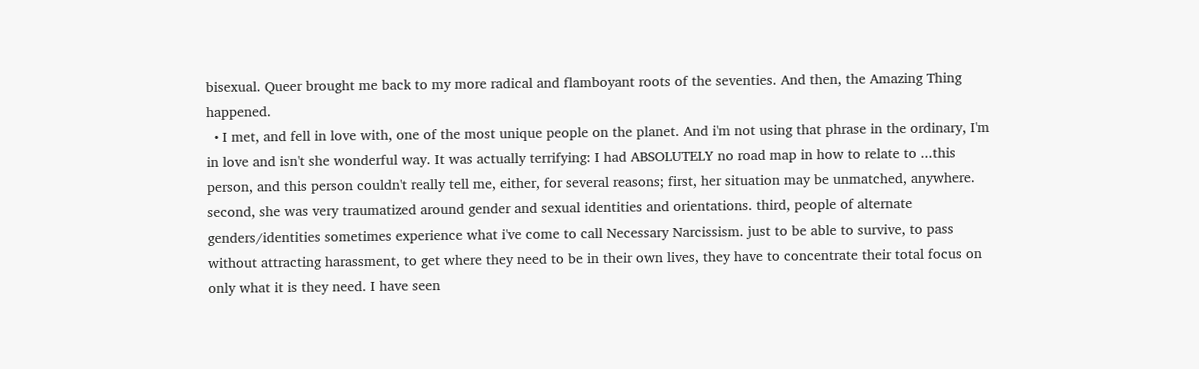bisexual. Queer brought me back to my more radical and flamboyant roots of the seventies. And then, the Amazing Thing happened.
  • I met, and fell in love with, one of the most unique people on the planet. And i'm not using that phrase in the ordinary, I'm in love and isn't she wonderful way. It was actually terrifying: I had ABSOLUTELY no road map in how to relate to ...this person, and this person couldn't really tell me, either, for several reasons; first, her situation may be unmatched, anywhere. second, she was very traumatized around gender and sexual identities and orientations. third, people of alternate genders/identities sometimes experience what i've come to call Necessary Narcissism. just to be able to survive, to pass without attracting harassment, to get where they need to be in their own lives, they have to concentrate their total focus on only what it is they need. I have seen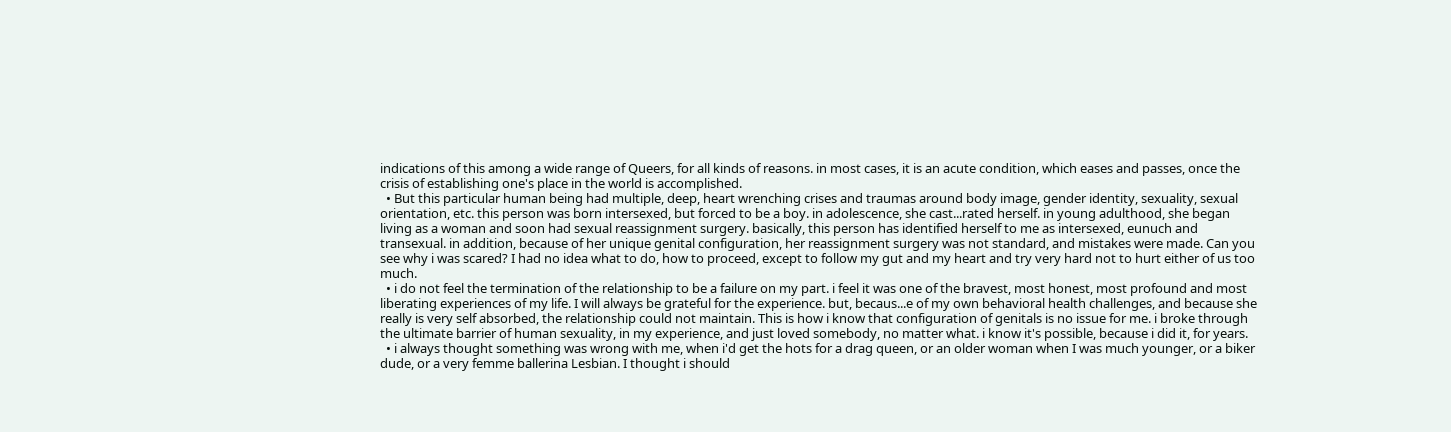indications of this among a wide range of Queers, for all kinds of reasons. in most cases, it is an acute condition, which eases and passes, once the crisis of establishing one's place in the world is accomplished.
  • But this particular human being had multiple, deep, heart wrenching crises and traumas around body image, gender identity, sexuality, sexual orientation, etc. this person was born intersexed, but forced to be a boy. in adolescence, she cast...rated herself. in young adulthood, she began living as a woman and soon had sexual reassignment surgery. basically, this person has identified herself to me as intersexed, eunuch and transexual. in addition, because of her unique genital configuration, her reassignment surgery was not standard, and mistakes were made. Can you see why i was scared? I had no idea what to do, how to proceed, except to follow my gut and my heart and try very hard not to hurt either of us too much.
  • i do not feel the termination of the relationship to be a failure on my part. i feel it was one of the bravest, most honest, most profound and most liberating experiences of my life. I will always be grateful for the experience. but, becaus...e of my own behavioral health challenges, and because she really is very self absorbed, the relationship could not maintain. This is how i know that configuration of genitals is no issue for me. i broke through the ultimate barrier of human sexuality, in my experience, and just loved somebody, no matter what. i know it's possible, because i did it, for years.
  • i always thought something was wrong with me, when i'd get the hots for a drag queen, or an older woman when I was much younger, or a biker dude, or a very femme ballerina Lesbian. I thought i should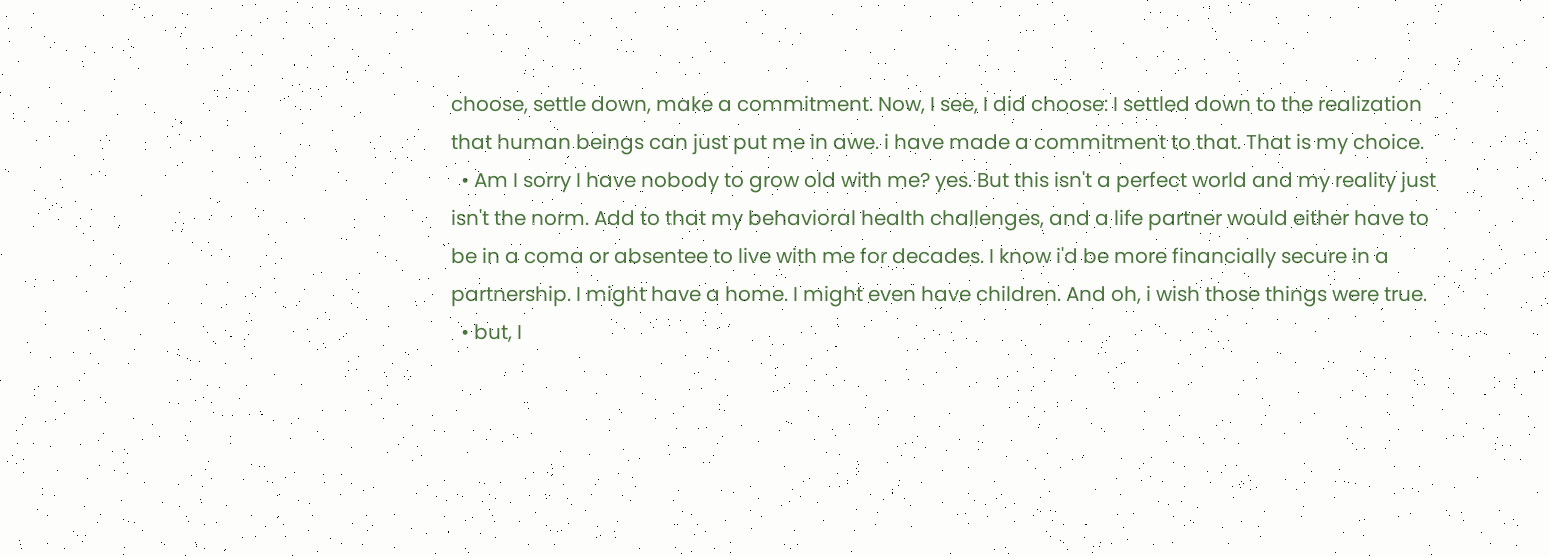choose, settle down, make a commitment. Now, I see, I did choose: I settled down to the realization that human beings can just put me in awe. i have made a commitment to that. That is my choice.
  • Am I sorry I have nobody to grow old with me? yes. But this isn't a perfect world and my reality just isn't the norm. Add to that my behavioral health challenges, and a life partner would either have to be in a coma or absentee to live with me for decades. I know i'd be more financially secure in a partnership. I might have a home. I might even have children. And oh, i wish those things were true.
  • but, I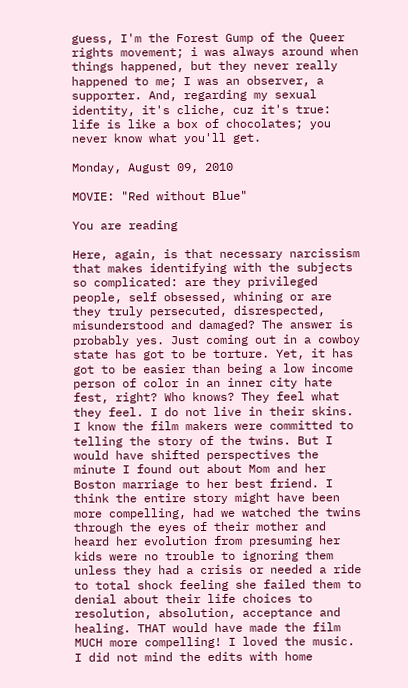guess, I'm the Forest Gump of the Queer rights movement; i was always around when things happened, but they never really happened to me; I was an observer, a supporter. And, regarding my sexual identity, it's cliche, cuz it's true: life is like a box of chocolates; you never know what you'll get.

Monday, August 09, 2010

MOVIE: "Red without Blue"

You are reading

Here, again, is that necessary narcissism that makes identifying with the subjects so complicated: are they privileged people, self obsessed, whining or are they truly persecuted, disrespected, misunderstood and damaged? The answer is probably yes. Just coming out in a cowboy state has got to be torture. Yet, it has got to be easier than being a low income person of color in an inner city hate fest, right? Who knows? They feel what they feel. I do not live in their skins. I know the film makers were committed to telling the story of the twins. But I would have shifted perspectives the minute I found out about Mom and her Boston marriage to her best friend. I think the entire story might have been more compelling, had we watched the twins through the eyes of their mother and heard her evolution from presuming her kids were no trouble to ignoring them unless they had a crisis or needed a ride to total shock feeling she failed them to denial about their life choices to resolution, absolution, acceptance and healing. THAT would have made the film MUCH more compelling! I loved the music. I did not mind the edits with home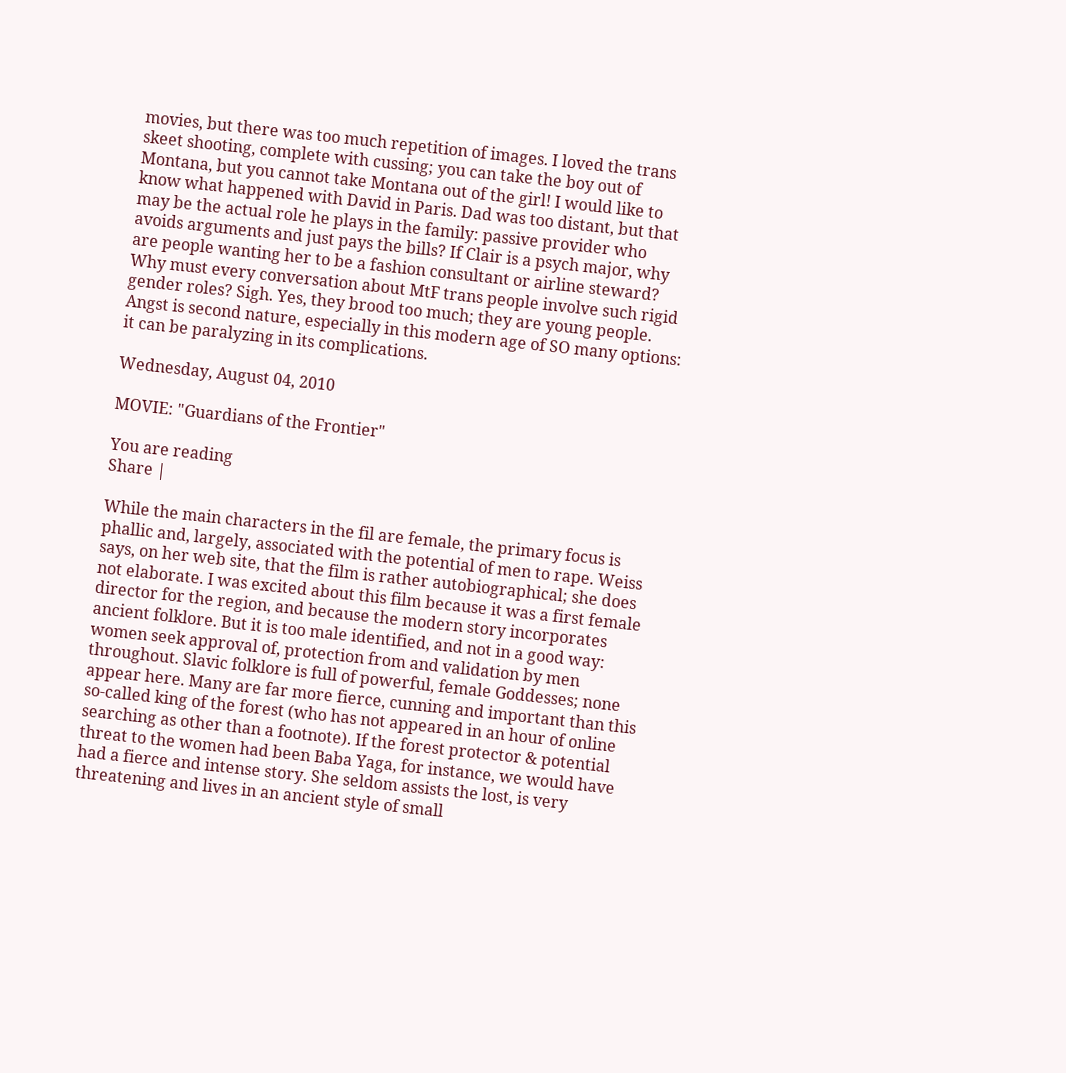movies, but there was too much repetition of images. I loved the trans skeet shooting, complete with cussing; you can take the boy out of Montana, but you cannot take Montana out of the girl! I would like to know what happened with David in Paris. Dad was too distant, but that may be the actual role he plays in the family: passive provider who avoids arguments and just pays the bills? If Clair is a psych major, why are people wanting her to be a fashion consultant or airline steward? Why must every conversation about MtF trans people involve such rigid gender roles? Sigh. Yes, they brood too much; they are young people. Angst is second nature, especially in this modern age of SO many options: it can be paralyzing in its complications.

Wednesday, August 04, 2010

MOVIE: "Guardians of the Frontier"

You are reading
Share |

While the main characters in the fil are female, the primary focus is phallic and, largely, associated with the potential of men to rape. Weiss says, on her web site, that the film is rather autobiographical; she does not elaborate. I was excited about this film because it was a first female director for the region, and because the modern story incorporates ancient folklore. But it is too male identified, and not in a good way: women seek approval of, protection from and validation by men throughout. Slavic folklore is full of powerful, female Goddesses; none appear here. Many are far more fierce, cunning and important than this so-called king of the forest (who has not appeared in an hour of online searching as other than a footnote). If the forest protector & potential threat to the women had been Baba Yaga, for instance, we would have had a fierce and intense story. She seldom assists the lost, is very threatening and lives in an ancient style of small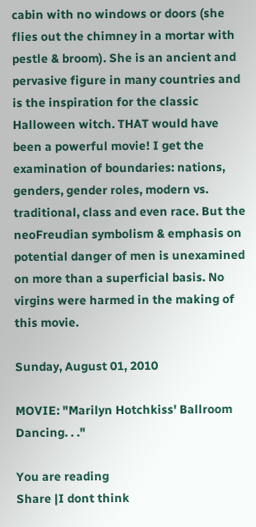cabin with no windows or doors (she flies out the chimney in a mortar with pestle & broom). She is an ancient and pervasive figure in many countries and is the inspiration for the classic Halloween witch. THAT would have been a powerful movie! I get the examination of boundaries: nations, genders, gender roles, modern vs. traditional, class and even race. But the neoFreudian symbolism & emphasis on potential danger of men is unexamined on more than a superficial basis. No virgins were harmed in the making of this movie.

Sunday, August 01, 2010

MOVIE: "Marilyn Hotchkiss' Ballroom Dancing. . ."

You are reading
Share |I dont think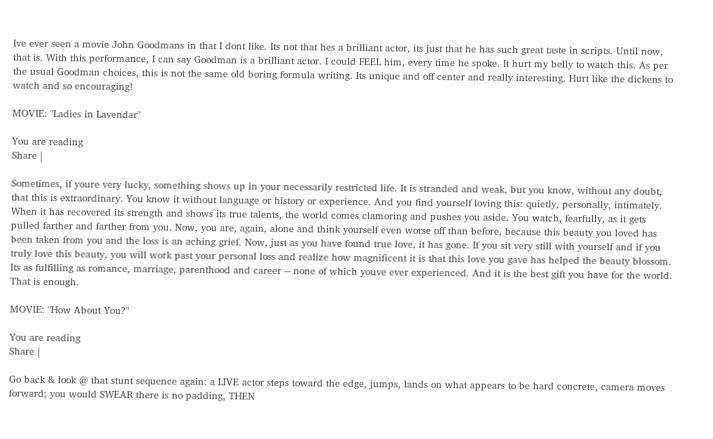Ive ever seen a movie John Goodmans in that I dont like. Its not that hes a brilliant actor, its just that he has such great taste in scripts. Until now, that is. With this performance, I can say Goodman is a brilliant actor. I could FEEL him, every time he spoke. It hurt my belly to watch this. As per the usual Goodman choices, this is not the same old boring formula writing. Its unique and off center and really interesting. Hurt like the dickens to watch and so encouraging!

MOVIE: "Ladies in Lavendar"

You are reading
Share |

Sometimes, if youre very lucky, something shows up in your necessarily restricted life. It is stranded and weak, but you know, without any doubt, that this is extraordinary. You know it without language or history or experience. And you find yourself loving this: quietly, personally, intimately. When it has recovered its strength and shows its true talents, the world comes clamoring and pushes you aside. You watch, fearfully, as it gets pulled farther and farther from you. Now, you are, again, alone and think yourself even worse off than before, because this beauty you loved has been taken from you and the loss is an aching grief. Now, just as you have found true love, it has gone. If you sit very still with yourself and if you truly love this beauty, you will work past your personal loss and realize how magnificent it is that this love you gave has helped the beauty blossom. Its as fulfilling as romance, marriage, parenthood and career -- none of which youve ever experienced. And it is the best gift you have for the world. That is enough.

MOVIE: "How About You?"

You are reading
Share |

Go back & look @ that stunt sequence again: a LIVE actor steps toward the edge, jumps, lands on what appears to be hard concrete, camera moves forward; you would SWEAR there is no padding, THEN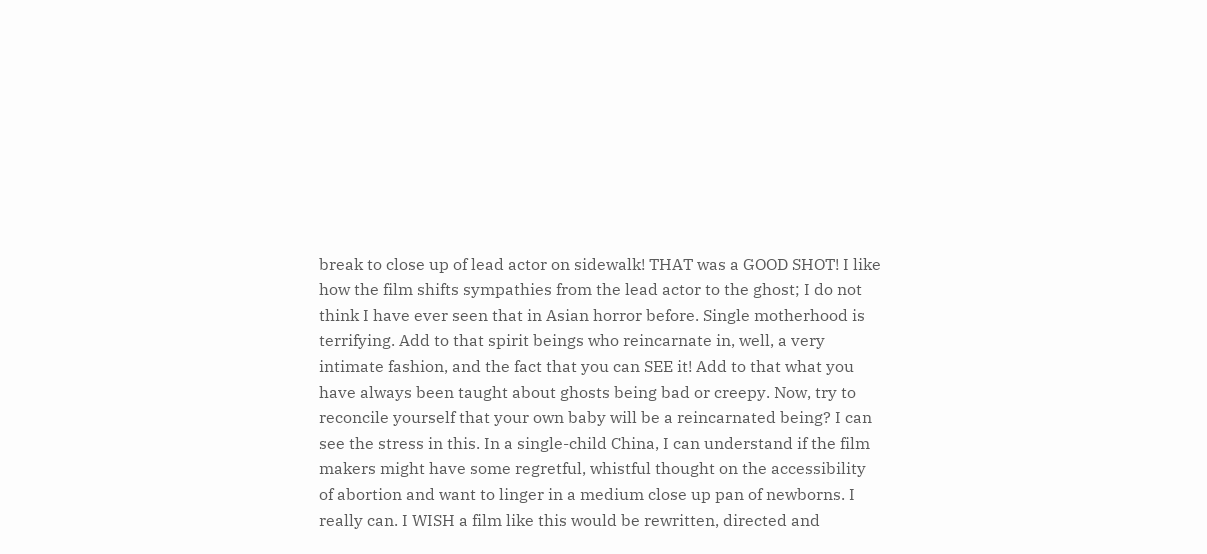break to close up of lead actor on sidewalk! THAT was a GOOD SHOT! I like how the film shifts sympathies from the lead actor to the ghost; I do not think I have ever seen that in Asian horror before. Single motherhood is terrifying. Add to that spirit beings who reincarnate in, well, a very intimate fashion, and the fact that you can SEE it! Add to that what you have always been taught about ghosts being bad or creepy. Now, try to reconcile yourself that your own baby will be a reincarnated being? I can see the stress in this. In a single-child China, I can understand if the film makers might have some regretful, whistful thought on the accessibility of abortion and want to linger in a medium close up pan of newborns. I really can. I WISH a film like this would be rewritten, directed and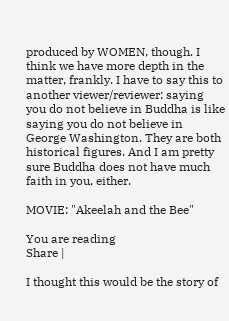produced by WOMEN, though. I think we have more depth in the matter, frankly. I have to say this to another viewer/reviewer: saying you do not believe in Buddha is like saying you do not believe in George Washington. They are both historical figures. And I am pretty sure Buddha does not have much faith in you, either.

MOVIE: "Akeelah and the Bee"

You are reading
Share |

I thought this would be the story of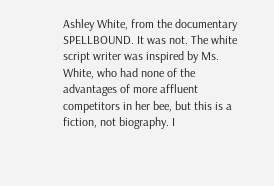Ashley White, from the documentary SPELLBOUND. It was not. The white script writer was inspired by Ms. White, who had none of the advantages of more affluent competitors in her bee, but this is a fiction, not biography. I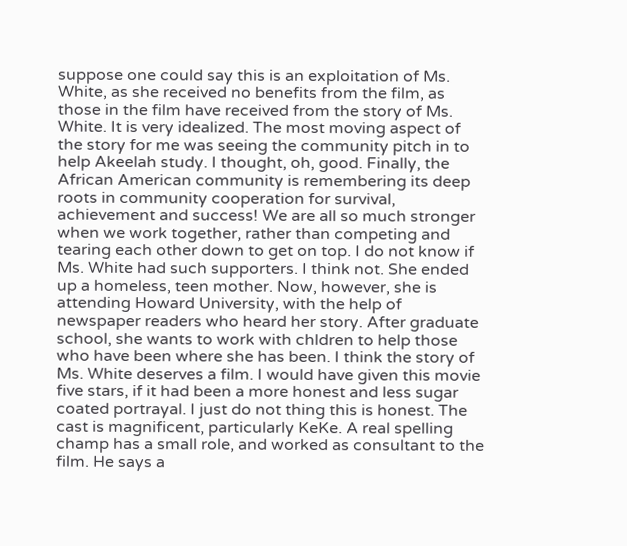suppose one could say this is an exploitation of Ms. White, as she received no benefits from the film, as those in the film have received from the story of Ms. White. It is very idealized. The most moving aspect of the story for me was seeing the community pitch in to help Akeelah study. I thought, oh, good. Finally, the African American community is remembering its deep roots in community cooperation for survival, achievement and success! We are all so much stronger when we work together, rather than competing and tearing each other down to get on top. I do not know if Ms. White had such supporters. I think not. She ended up a homeless, teen mother. Now, however, she is attending Howard University, with the help of newspaper readers who heard her story. After graduate school, she wants to work with chldren to help those who have been where she has been. I think the story of Ms. White deserves a film. I would have given this movie five stars, if it had been a more honest and less sugar coated portrayal. I just do not thing this is honest. The cast is magnificent, particularly KeKe. A real spelling champ has a small role, and worked as consultant to the film. He says a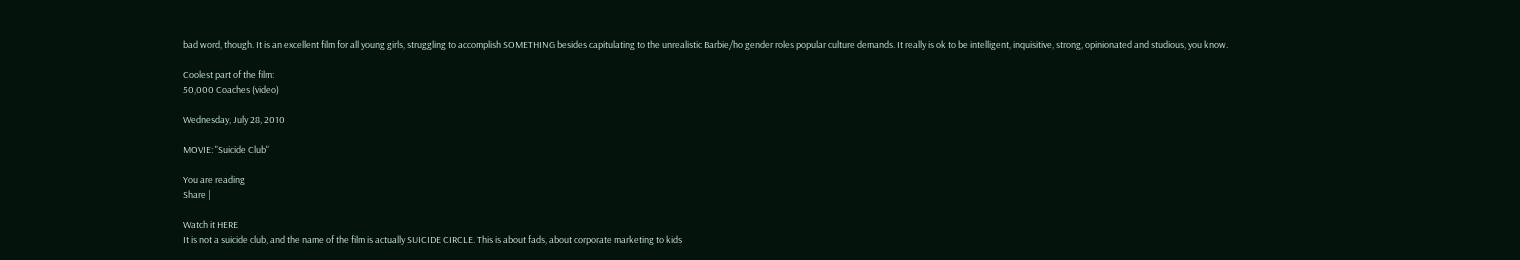bad word, though. It is an excellent film for all young girls, struggling to accomplish SOMETHING besides capitulating to the unrealistic Barbie/ho gender roles popular culture demands. It really is ok to be intelligent, inquisitive, strong, opinionated and studious, you know.

Coolest part of the film:
50,000 Coaches (video)

Wednesday, July 28, 2010

MOVIE: "Suicide Club"

You are reading
Share |

Watch it HERE
It is not a suicide club, and the name of the film is actually SUICIDE CIRCLE. This is about fads, about corporate marketing to kids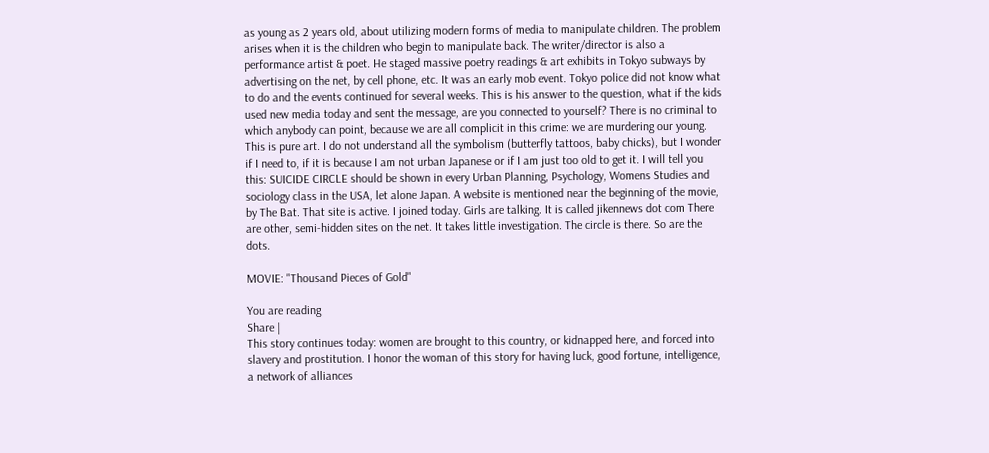as young as 2 years old, about utilizing modern forms of media to manipulate children. The problem arises when it is the children who begin to manipulate back. The writer/director is also a performance artist & poet. He staged massive poetry readings & art exhibits in Tokyo subways by advertising on the net, by cell phone, etc. It was an early mob event. Tokyo police did not know what to do and the events continued for several weeks. This is his answer to the question, what if the kids used new media today and sent the message, are you connected to yourself? There is no criminal to which anybody can point, because we are all complicit in this crime: we are murdering our young. This is pure art. I do not understand all the symbolism (butterfly tattoos, baby chicks), but I wonder if I need to, if it is because I am not urban Japanese or if I am just too old to get it. I will tell you this: SUICIDE CIRCLE should be shown in every Urban Planning, Psychology, Womens Studies and sociology class in the USA, let alone Japan. A website is mentioned near the beginning of the movie, by The Bat. That site is active. I joined today. Girls are talking. It is called jikennews dot com There are other, semi-hidden sites on the net. It takes little investigation. The circle is there. So are the dots.

MOVIE: "Thousand Pieces of Gold"

You are reading
Share |
This story continues today: women are brought to this country, or kidnapped here, and forced into slavery and prostitution. I honor the woman of this story for having luck, good fortune, intelligence, a network of alliances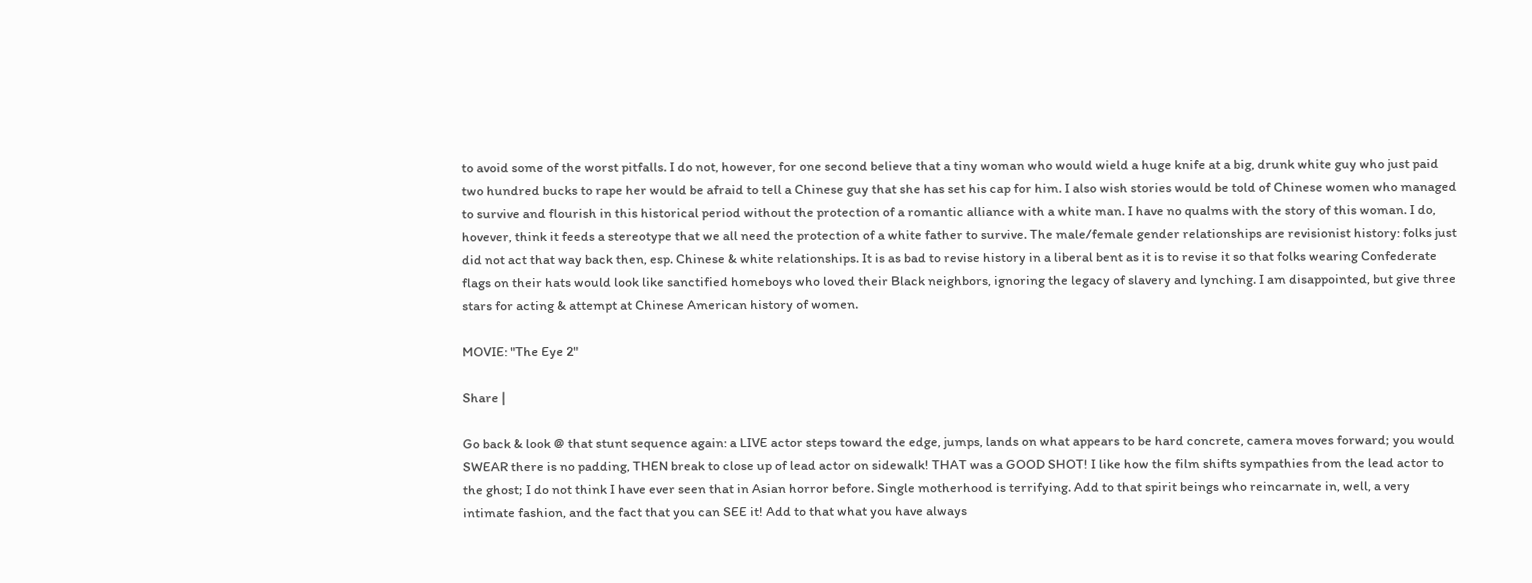to avoid some of the worst pitfalls. I do not, however, for one second believe that a tiny woman who would wield a huge knife at a big, drunk white guy who just paid two hundred bucks to rape her would be afraid to tell a Chinese guy that she has set his cap for him. I also wish stories would be told of Chinese women who managed to survive and flourish in this historical period without the protection of a romantic alliance with a white man. I have no qualms with the story of this woman. I do, hovever, think it feeds a stereotype that we all need the protection of a white father to survive. The male/female gender relationships are revisionist history: folks just did not act that way back then, esp. Chinese & white relationships. It is as bad to revise history in a liberal bent as it is to revise it so that folks wearing Confederate flags on their hats would look like sanctified homeboys who loved their Black neighbors, ignoring the legacy of slavery and lynching. I am disappointed, but give three stars for acting & attempt at Chinese American history of women.

MOVIE: "The Eye 2"

Share |

Go back & look @ that stunt sequence again: a LIVE actor steps toward the edge, jumps, lands on what appears to be hard concrete, camera moves forward; you would SWEAR there is no padding, THEN break to close up of lead actor on sidewalk! THAT was a GOOD SHOT! I like how the film shifts sympathies from the lead actor to the ghost; I do not think I have ever seen that in Asian horror before. Single motherhood is terrifying. Add to that spirit beings who reincarnate in, well, a very intimate fashion, and the fact that you can SEE it! Add to that what you have always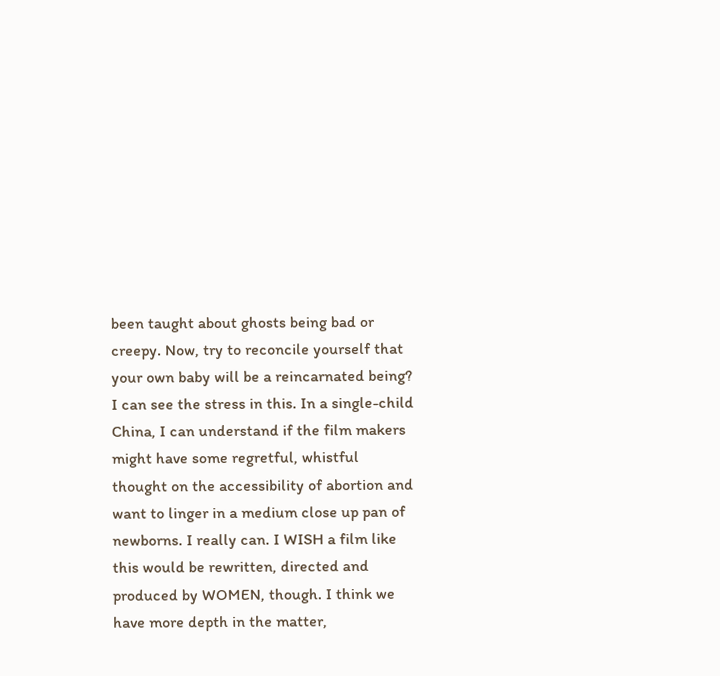been taught about ghosts being bad or creepy. Now, try to reconcile yourself that your own baby will be a reincarnated being? I can see the stress in this. In a single-child China, I can understand if the film makers might have some regretful, whistful thought on the accessibility of abortion and want to linger in a medium close up pan of newborns. I really can. I WISH a film like this would be rewritten, directed and produced by WOMEN, though. I think we have more depth in the matter,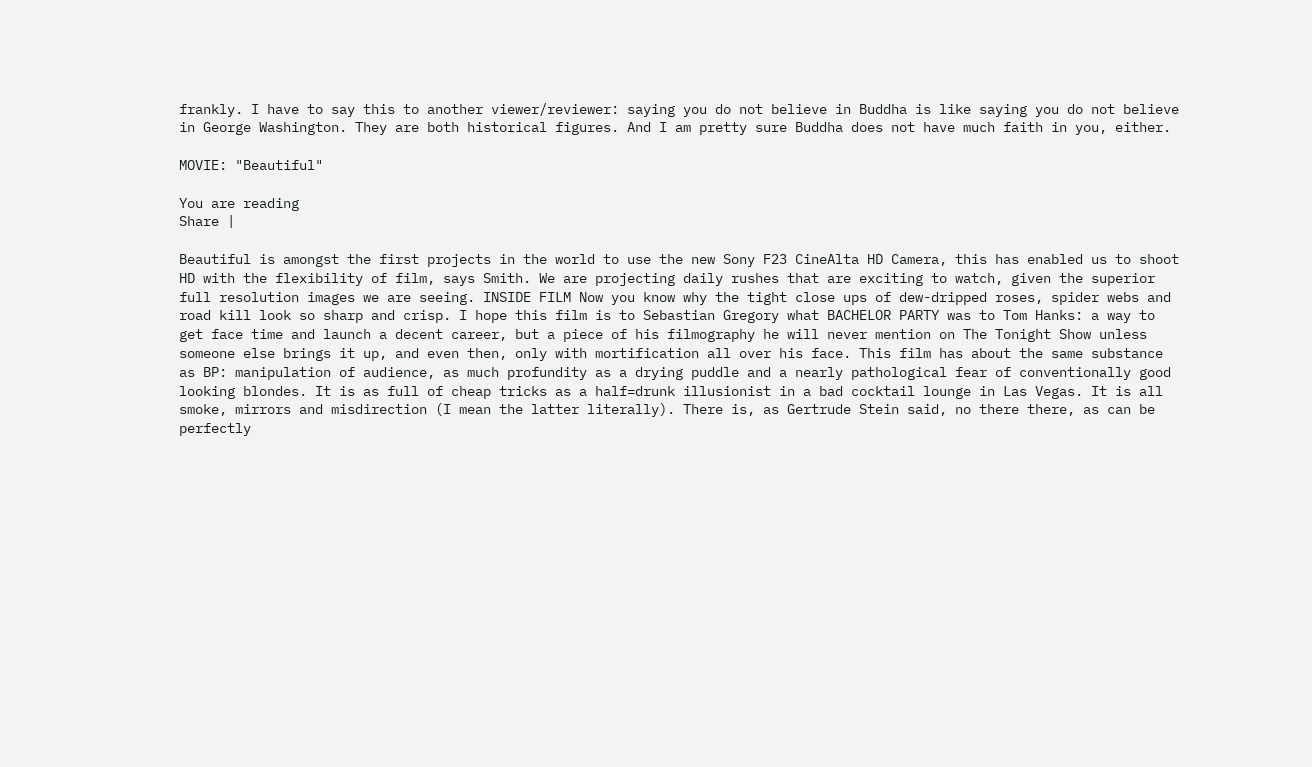frankly. I have to say this to another viewer/reviewer: saying you do not believe in Buddha is like saying you do not believe in George Washington. They are both historical figures. And I am pretty sure Buddha does not have much faith in you, either.

MOVIE: "Beautiful"

You are reading
Share |

Beautiful is amongst the first projects in the world to use the new Sony F23 CineAlta HD Camera, this has enabled us to shoot HD with the flexibility of film, says Smith. We are projecting daily rushes that are exciting to watch, given the superior full resolution images we are seeing. INSIDE FILM Now you know why the tight close ups of dew-dripped roses, spider webs and road kill look so sharp and crisp. I hope this film is to Sebastian Gregory what BACHELOR PARTY was to Tom Hanks: a way to get face time and launch a decent career, but a piece of his filmography he will never mention on The Tonight Show unless someone else brings it up, and even then, only with mortification all over his face. This film has about the same substance as BP: manipulation of audience, as much profundity as a drying puddle and a nearly pathological fear of conventionally good looking blondes. It is as full of cheap tricks as a half=drunk illusionist in a bad cocktail lounge in Las Vegas. It is all smoke, mirrors and misdirection (I mean the latter literally). There is, as Gertrude Stein said, no there there, as can be perfectly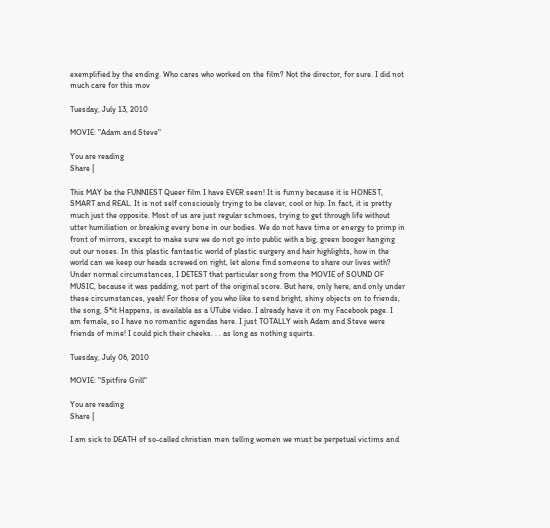exemplified by the ending. Who cares who worked on the film? Not the director, for sure. I did not much care for this mov

Tuesday, July 13, 2010

MOVIE: "Adam and Steve"

You are reading
Share |

This MAY be the FUNNIEST Queer film I have EVER seen! It is funny because it is HONEST, SMART and REAL. It is not self consciously trying to be clever, cool or hip. In fact, it is pretty much just the opposite. Most of us are just regular schmoes, trying to get through life without utter humiliation or breaking every bone in our bodies. We do not have time or energy to primp in front of mirrors, except to make sure we do not go into public with a big, green booger hanging out our noses. In this plastic fantastic world of plastic surgery and hair highlights, how in the world can we keep our heads screwed on right, let alone find someone to share our lives with? Under normal circumstances, I DETEST that particular song from the MOVIE of SOUND OF MUSIC, because it was padding, not part of the original score. But here, only here, and only under these circumstances, yeah! For those of you who like to send bright, shiny objects on to friends, the song, S*it Happens, is available as a UTube video. I already have it on my Facebook page. I am female, so I have no romantic agendas here. I just TOTALLY wish Adam and Steve were friends of mine! I could pich their cheeks. . . as long as nothing squirts.

Tuesday, July 06, 2010

MOVIE: "Spitfire Grill"

You are reading
Share |

I am sick to DEATH of so-called christian men telling women we must be perpetual victims and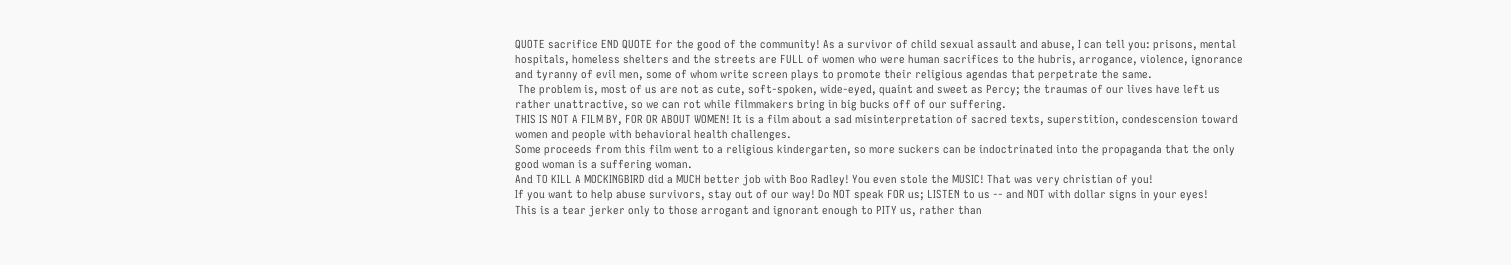QUOTE sacrifice END QUOTE for the good of the community! As a survivor of child sexual assault and abuse, I can tell you: prisons, mental hospitals, homeless shelters and the streets are FULL of women who were human sacrifices to the hubris, arrogance, violence, ignorance and tyranny of evil men, some of whom write screen plays to promote their religious agendas that perpetrate the same.
 The problem is, most of us are not as cute, soft-spoken, wide-eyed, quaint and sweet as Percy; the traumas of our lives have left us rather unattractive, so we can rot while filmmakers bring in big bucks off of our suffering.
THIS IS NOT A FILM BY, FOR OR ABOUT WOMEN! It is a film about a sad misinterpretation of sacred texts, superstition, condescension toward women and people with behavioral health challenges.
Some proceeds from this film went to a religious kindergarten, so more suckers can be indoctrinated into the propaganda that the only good woman is a suffering woman.
And TO KILL A MOCKINGBIRD did a MUCH better job with Boo Radley! You even stole the MUSIC! That was very christian of you!
If you want to help abuse survivors, stay out of our way! Do NOT speak FOR us; LISTEN to us -- and NOT with dollar signs in your eyes!
This is a tear jerker only to those arrogant and ignorant enough to PITY us, rather than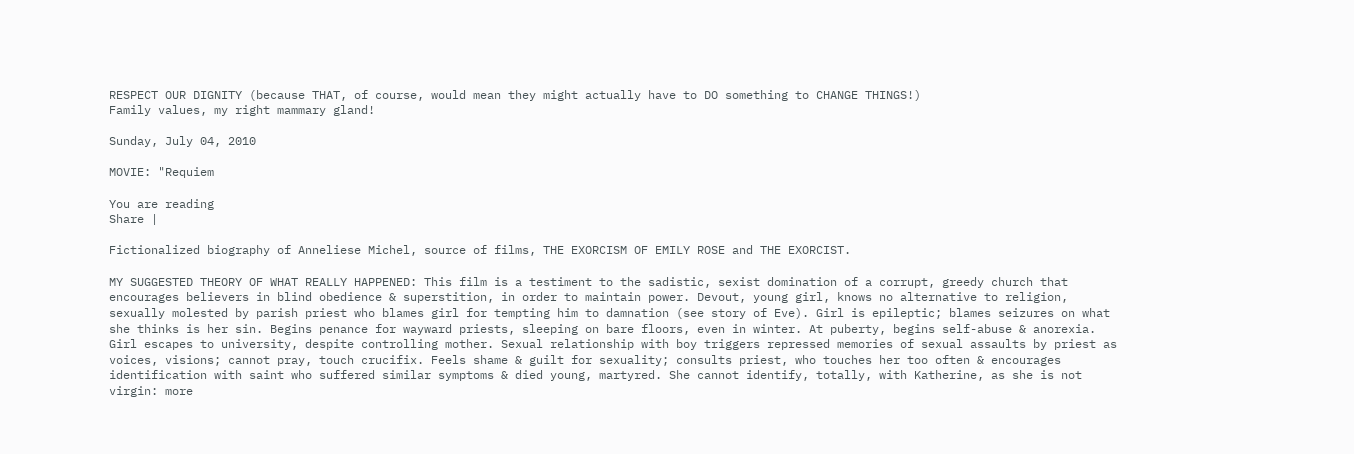RESPECT OUR DIGNITY (because THAT, of course, would mean they might actually have to DO something to CHANGE THINGS!)
Family values, my right mammary gland!

Sunday, July 04, 2010

MOVIE: "Requiem

You are reading
Share |

Fictionalized biography of Anneliese Michel, source of films, THE EXORCISM OF EMILY ROSE and THE EXORCIST.

MY SUGGESTED THEORY OF WHAT REALLY HAPPENED: This film is a testiment to the sadistic, sexist domination of a corrupt, greedy church that encourages believers in blind obedience & superstition, in order to maintain power. Devout, young girl, knows no alternative to religion, sexually molested by parish priest who blames girl for tempting him to damnation (see story of Eve). Girl is epileptic; blames seizures on what she thinks is her sin. Begins penance for wayward priests, sleeping on bare floors, even in winter. At puberty, begins self-abuse & anorexia. Girl escapes to university, despite controlling mother. Sexual relationship with boy triggers repressed memories of sexual assaults by priest as voices, visions; cannot pray, touch crucifix. Feels shame & guilt for sexuality; consults priest, who touches her too often & encourages identification with saint who suffered similar symptoms & died young, martyred. She cannot identify, totally, with Katherine, as she is not virgin: more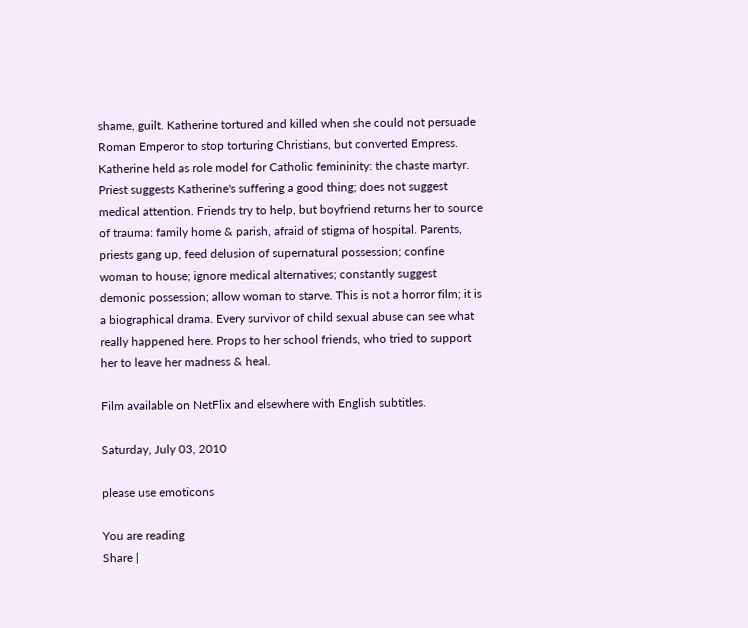shame, guilt. Katherine tortured and killed when she could not persuade Roman Emperor to stop torturing Christians, but converted Empress. Katherine held as role model for Catholic femininity: the chaste martyr. Priest suggests Katherine's suffering a good thing; does not suggest medical attention. Friends try to help, but boyfriend returns her to source of trauma: family home & parish, afraid of stigma of hospital. Parents, priests gang up, feed delusion of supernatural possession; confine woman to house; ignore medical alternatives; constantly suggest demonic possession; allow woman to starve. This is not a horror film; it is a biographical drama. Every survivor of child sexual abuse can see what really happened here. Props to her school friends, who tried to support her to leave her madness & heal.

Film available on NetFlix and elsewhere with English subtitles.

Saturday, July 03, 2010

please use emoticons

You are reading
Share |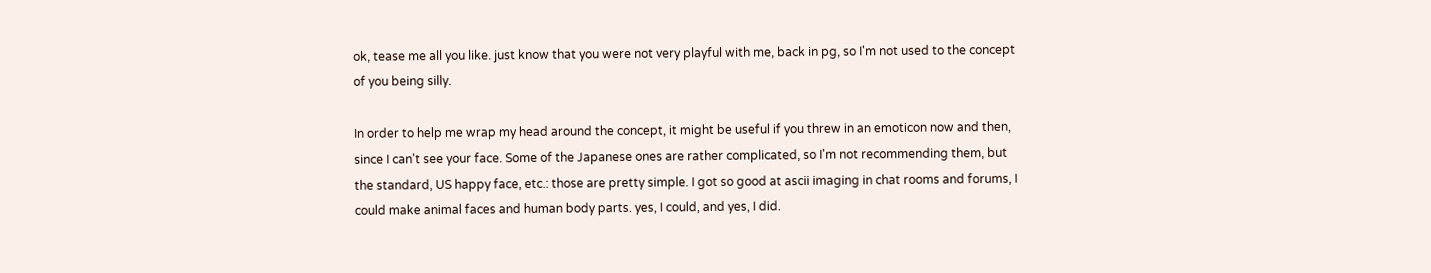ok, tease me all you like. just know that you were not very playful with me, back in pg, so I'm not used to the concept of you being silly.

In order to help me wrap my head around the concept, it might be useful if you threw in an emoticon now and then, since I can't see your face. Some of the Japanese ones are rather complicated, so I'm not recommending them, but the standard, US happy face, etc.: those are pretty simple. I got so good at ascii imaging in chat rooms and forums, I could make animal faces and human body parts. yes, I could, and yes, I did.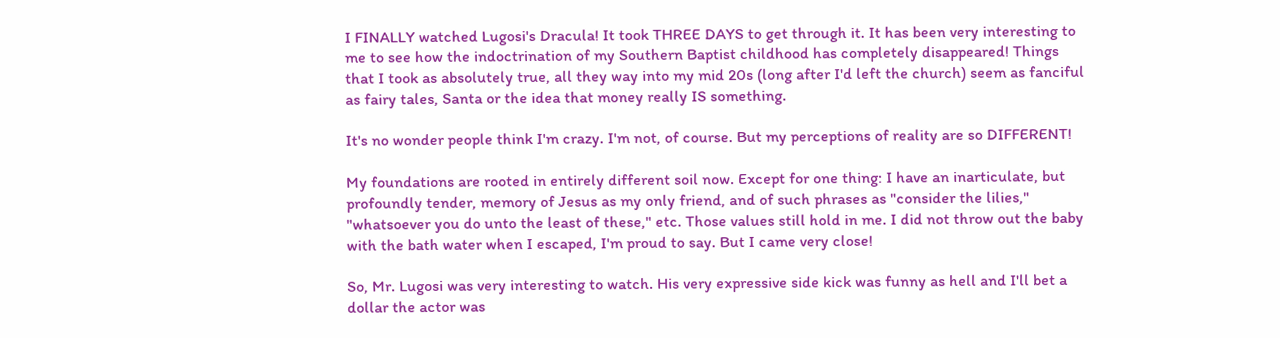I FINALLY watched Lugosi's Dracula! It took THREE DAYS to get through it. It has been very interesting to me to see how the indoctrination of my Southern Baptist childhood has completely disappeared! Things that I took as absolutely true, all they way into my mid 20s (long after I'd left the church) seem as fanciful as fairy tales, Santa or the idea that money really IS something.

It's no wonder people think I'm crazy. I'm not, of course. But my perceptions of reality are so DIFFERENT!

My foundations are rooted in entirely different soil now. Except for one thing: I have an inarticulate, but profoundly tender, memory of Jesus as my only friend, and of such phrases as "consider the lilies," "whatsoever you do unto the least of these," etc. Those values still hold in me. I did not throw out the baby with the bath water when I escaped, I'm proud to say. But I came very close!

So, Mr. Lugosi was very interesting to watch. His very expressive side kick was funny as hell and I'll bet a dollar the actor was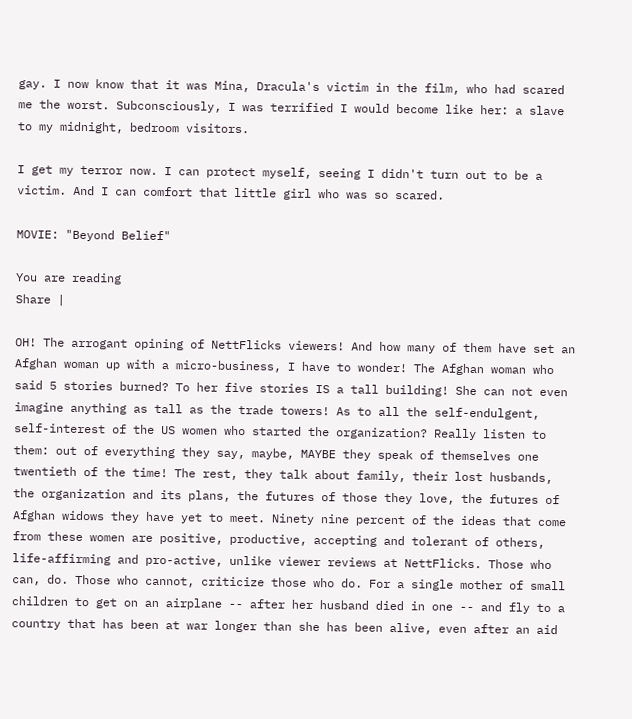gay. I now know that it was Mina, Dracula's victim in the film, who had scared me the worst. Subconsciously, I was terrified I would become like her: a slave to my midnight, bedroom visitors.

I get my terror now. I can protect myself, seeing I didn't turn out to be a victim. And I can comfort that little girl who was so scared.

MOVIE: "Beyond Belief"

You are reading
Share |

OH! The arrogant opining of NettFlicks viewers! And how many of them have set an Afghan woman up with a micro-business, I have to wonder! The Afghan woman who said 5 stories burned? To her five stories IS a tall building! She can not even imagine anything as tall as the trade towers! As to all the self-endulgent, self-interest of the US women who started the organization? Really listen to them: out of everything they say, maybe, MAYBE they speak of themselves one twentieth of the time! The rest, they talk about family, their lost husbands, the organization and its plans, the futures of those they love, the futures of Afghan widows they have yet to meet. Ninety nine percent of the ideas that come from these women are positive, productive, accepting and tolerant of others, life-affirming and pro-active, unlike viewer reviews at NettFlicks. Those who can, do. Those who cannot, criticize those who do. For a single mother of small children to get on an airplane -- after her husband died in one -- and fly to a country that has been at war longer than she has been alive, even after an aid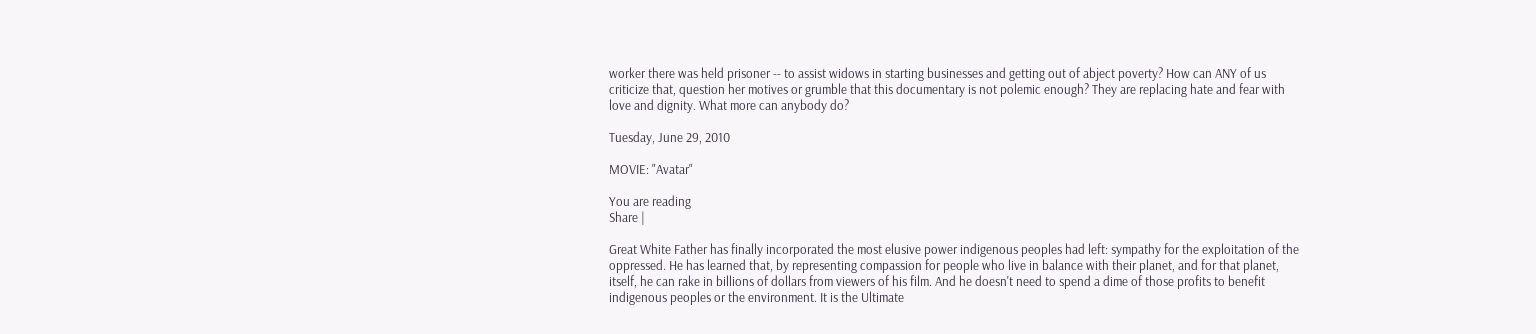worker there was held prisoner -- to assist widows in starting businesses and getting out of abject poverty? How can ANY of us criticize that, question her motives or grumble that this documentary is not polemic enough? They are replacing hate and fear with love and dignity. What more can anybody do?

Tuesday, June 29, 2010

MOVIE: "Avatar"

You are reading
Share |

Great White Father has finally incorporated the most elusive power indigenous peoples had left: sympathy for the exploitation of the oppressed. He has learned that, by representing compassion for people who live in balance with their planet, and for that planet, itself, he can rake in billions of dollars from viewers of his film. And he doesn't need to spend a dime of those profits to benefit indigenous peoples or the environment. It is the Ultimate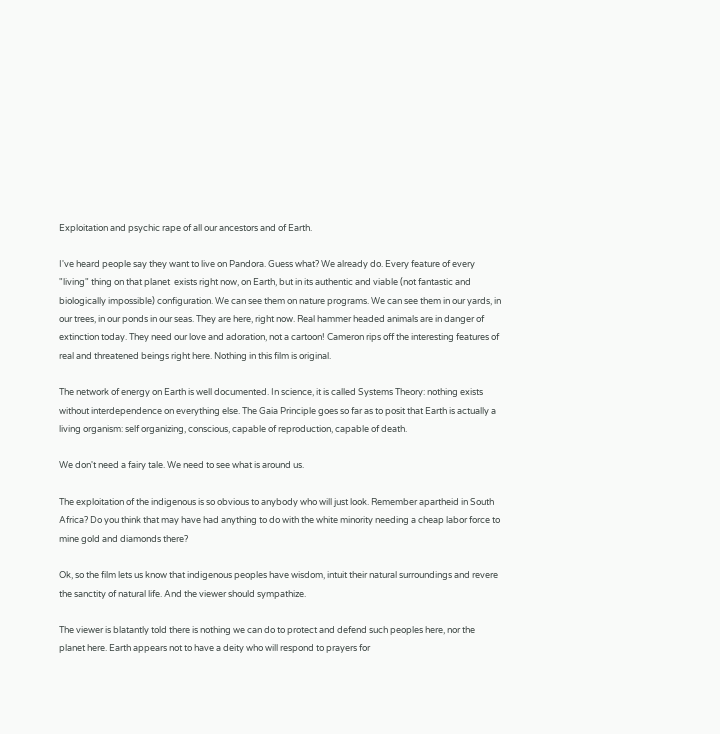Exploitation and psychic rape of all our ancestors and of Earth.

I've heard people say they want to live on Pandora. Guess what? We already do. Every feature of every "living" thing on that planet  exists right now, on Earth, but in its authentic and viable (not fantastic and biologically impossible) configuration. We can see them on nature programs. We can see them in our yards, in our trees, in our ponds in our seas. They are here, right now. Real hammer headed animals are in danger of extinction today. They need our love and adoration, not a cartoon! Cameron rips off the interesting features of real and threatened beings right here. Nothing in this film is original.

The network of energy on Earth is well documented. In science, it is called Systems Theory: nothing exists without interdependence on everything else. The Gaia Principle goes so far as to posit that Earth is actually a living organism: self organizing, conscious, capable of reproduction, capable of death.

We don't need a fairy tale. We need to see what is around us.

The exploitation of the indigenous is so obvious to anybody who will just look. Remember apartheid in South Africa? Do you think that may have had anything to do with the white minority needing a cheap labor force to mine gold and diamonds there?

Ok, so the film lets us know that indigenous peoples have wisdom, intuit their natural surroundings and revere the sanctity of natural life. And the viewer should sympathize.

The viewer is blatantly told there is nothing we can do to protect and defend such peoples here, nor the planet here. Earth appears not to have a deity who will respond to prayers for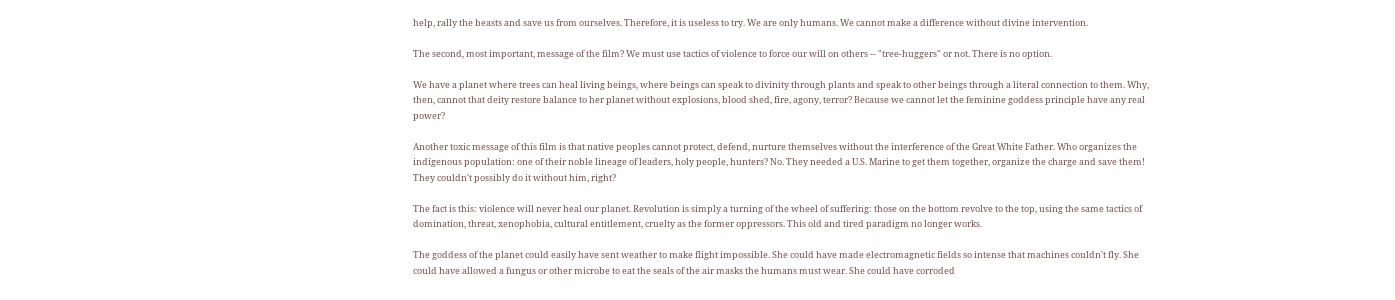help, rally the beasts and save us from ourselves. Therefore, it is useless to try. We are only humans. We cannot make a difference without divine intervention.

The second, most important, message of the film? We must use tactics of violence to force our will on others -- "tree-huggers" or not. There is no option.

We have a planet where trees can heal living beings, where beings can speak to divinity through plants and speak to other beings through a literal connection to them. Why, then, cannot that deity restore balance to her planet without explosions, blood shed, fire, agony, terror? Because we cannot let the feminine goddess principle have any real power?

Another toxic message of this film is that native peoples cannot protect, defend, nurture themselves without the interference of the Great White Father. Who organizes the indigenous population: one of their noble lineage of leaders, holy people, hunters? No. They needed a U.S. Marine to get them together, organize the charge and save them! They couldn't possibly do it without him, right?

The fact is this: violence will never heal our planet. Revolution is simply a turning of the wheel of suffering: those on the bottom revolve to the top, using the same tactics of domination, threat, xenophobia, cultural entitlement, cruelty as the former oppressors. This old and tired paradigm no longer works.

The goddess of the planet could easily have sent weather to make flight impossible. She could have made electromagnetic fields so intense that machines couldn't fly. She could have allowed a fungus or other microbe to eat the seals of the air masks the humans must wear. She could have corroded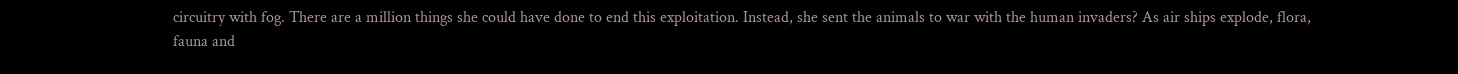circuitry with fog. There are a million things she could have done to end this exploitation. Instead, she sent the animals to war with the human invaders? As air ships explode, flora, fauna and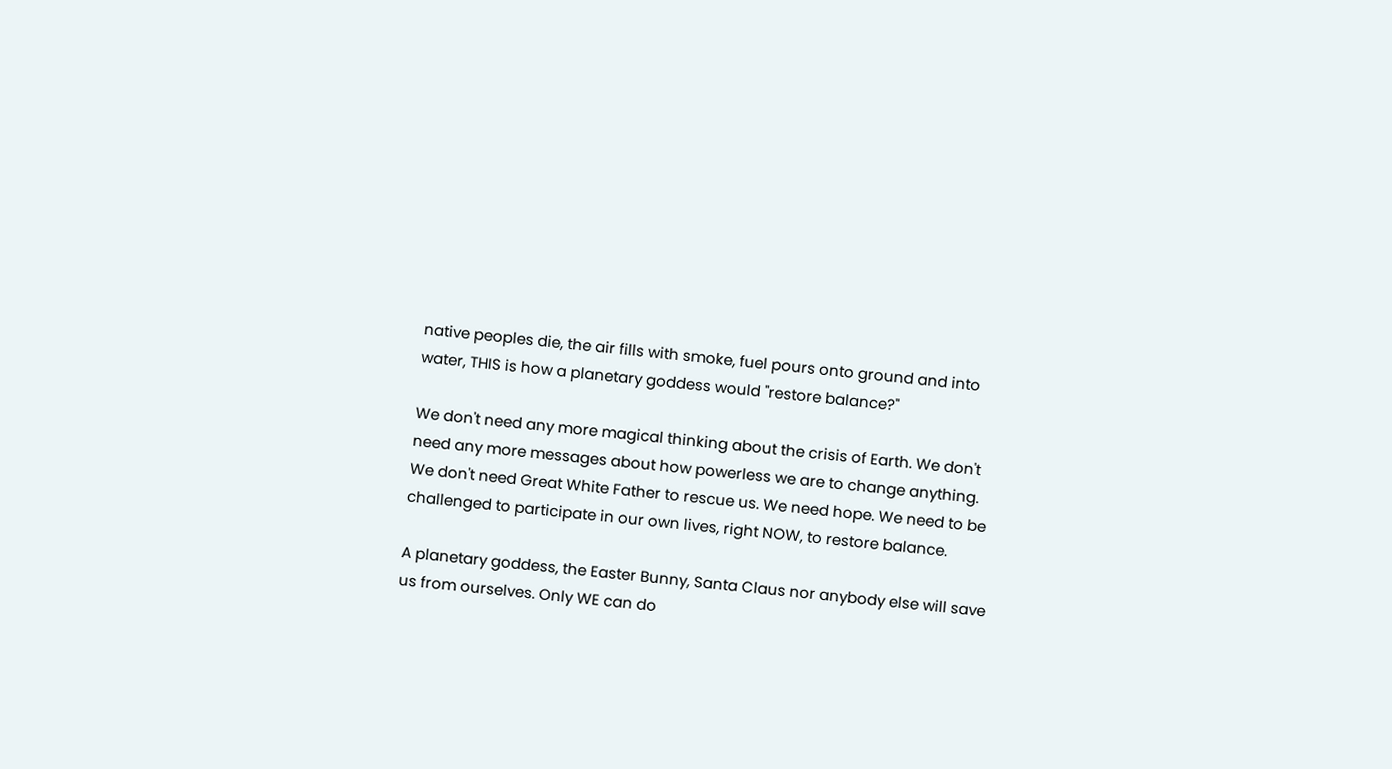native peoples die, the air fills with smoke, fuel pours onto ground and into water, THIS is how a planetary goddess would "restore balance?"

We don't need any more magical thinking about the crisis of Earth. We don't need any more messages about how powerless we are to change anything. We don't need Great White Father to rescue us. We need hope. We need to be challenged to participate in our own lives, right NOW, to restore balance.

A planetary goddess, the Easter Bunny, Santa Claus nor anybody else will save us from ourselves. Only WE can do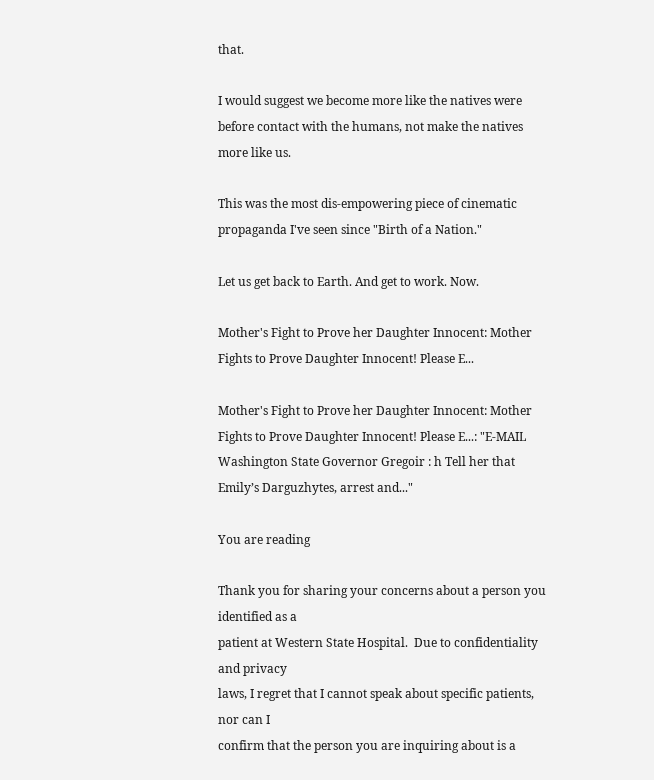that.

I would suggest we become more like the natives were before contact with the humans, not make the natives more like us.

This was the most dis-empowering piece of cinematic propaganda I've seen since "Birth of a Nation."

Let us get back to Earth. And get to work. Now.

Mother's Fight to Prove her Daughter Innocent: Mother Fights to Prove Daughter Innocent! Please E...

Mother's Fight to Prove her Daughter Innocent: Mother Fights to Prove Daughter Innocent! Please E...: "E-MAIL Washington State Governor Gregoir : h Tell her that Emily’s Darguzhytes, arrest and..."

You are reading

Thank you for sharing your concerns about a person you identified as a
patient at Western State Hospital.  Due to confidentiality and privacy
laws, I regret that I cannot speak about specific patients, nor can I
confirm that the person you are inquiring about is a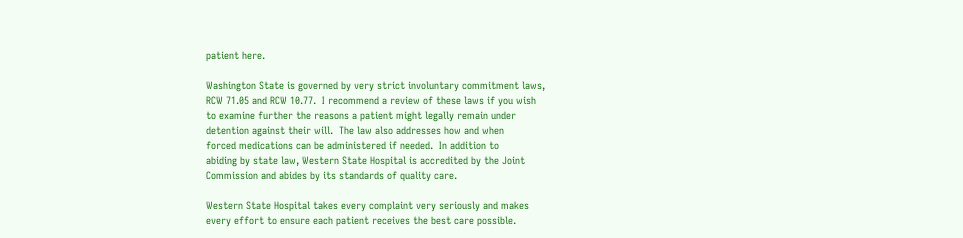patient here.

Washington State is governed by very strict involuntary commitment laws,
RCW 71.05 and RCW 10.77.  I recommend a review of these laws if you wish
to examine further the reasons a patient might legally remain under
detention against their will.  The law also addresses how and when
forced medications can be administered if needed.  In addition to
abiding by state law, Western State Hospital is accredited by the Joint
Commission and abides by its standards of quality care.

Western State Hospital takes every complaint very seriously and makes
every effort to ensure each patient receives the best care possible.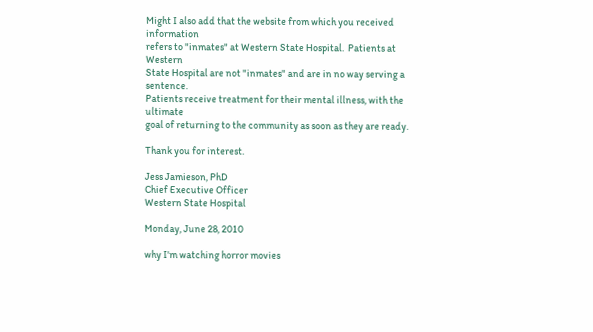Might I also add that the website from which you received information
refers to "inmates" at Western State Hospital.  Patients at Western
State Hospital are not "inmates" and are in no way serving a sentence.
Patients receive treatment for their mental illness, with the ultimate
goal of returning to the community as soon as they are ready.

Thank you for interest.

Jess Jamieson, PhD
Chief Executive Officer
Western State Hospital

Monday, June 28, 2010

why I'm watching horror movies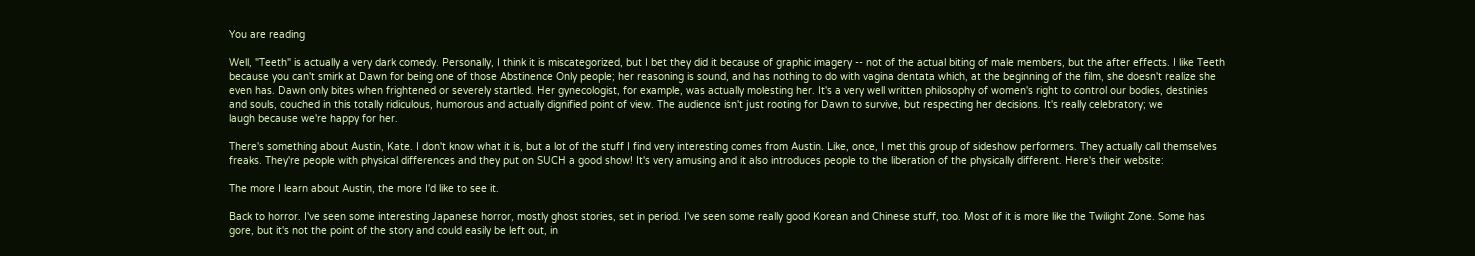You are reading

Well, "Teeth" is actually a very dark comedy. Personally, I think it is miscategorized, but I bet they did it because of graphic imagery -- not of the actual biting of male members, but the after effects. I like Teeth because you can't smirk at Dawn for being one of those Abstinence Only people; her reasoning is sound, and has nothing to do with vagina dentata which, at the beginning of the film, she doesn't realize she even has. Dawn only bites when frightened or severely startled. Her gynecologist, for example, was actually molesting her. It's a very well written philosophy of women's right to control our bodies, destinies and souls, couched in this totally ridiculous, humorous and actually dignified point of view. The audience isn't just rooting for Dawn to survive, but respecting her decisions. It's really celebratory; we
laugh because we're happy for her.

There's something about Austin, Kate. I don't know what it is, but a lot of the stuff I find very interesting comes from Austin. Like, once, I met this group of sideshow performers. They actually call themselves freaks. They're people with physical differences and they put on SUCH a good show! It's very amusing and it also introduces people to the liberation of the physically different. Here's their website:

The more I learn about Austin, the more I'd like to see it.

Back to horror. I've seen some interesting Japanese horror, mostly ghost stories, set in period. I've seen some really good Korean and Chinese stuff, too. Most of it is more like the Twilight Zone. Some has gore, but it's not the point of the story and could easily be left out, in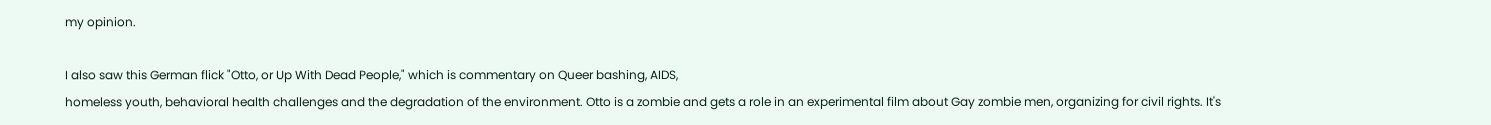my opinion.

I also saw this German flick "Otto, or Up With Dead People," which is commentary on Queer bashing, AIDS,
homeless youth, behavioral health challenges and the degradation of the environment. Otto is a zombie and gets a role in an experimental film about Gay zombie men, organizing for civil rights. It's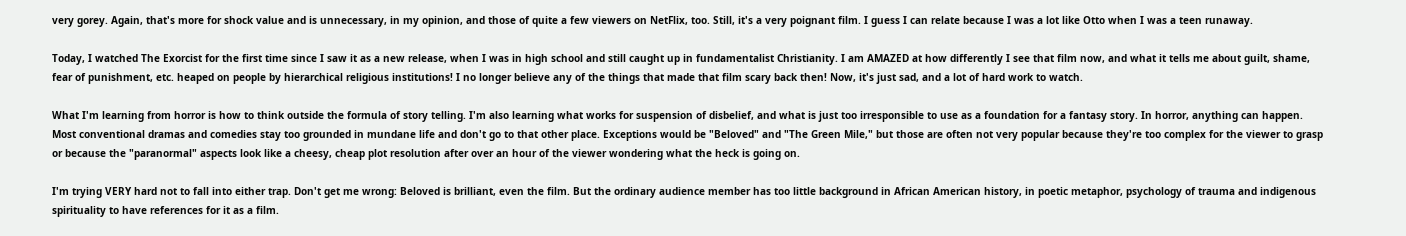very gorey. Again, that's more for shock value and is unnecessary, in my opinion, and those of quite a few viewers on NetFlix, too. Still, it's a very poignant film. I guess I can relate because I was a lot like Otto when I was a teen runaway.

Today, I watched The Exorcist for the first time since I saw it as a new release, when I was in high school and still caught up in fundamentalist Christianity. I am AMAZED at how differently I see that film now, and what it tells me about guilt, shame, fear of punishment, etc. heaped on people by hierarchical religious institutions! I no longer believe any of the things that made that film scary back then! Now, it's just sad, and a lot of hard work to watch.

What I'm learning from horror is how to think outside the formula of story telling. I'm also learning what works for suspension of disbelief, and what is just too irresponsible to use as a foundation for a fantasy story. In horror, anything can happen. Most conventional dramas and comedies stay too grounded in mundane life and don't go to that other place. Exceptions would be "Beloved" and "The Green Mile," but those are often not very popular because they're too complex for the viewer to grasp or because the "paranormal" aspects look like a cheesy, cheap plot resolution after over an hour of the viewer wondering what the heck is going on.

I'm trying VERY hard not to fall into either trap. Don't get me wrong: Beloved is brilliant, even the film. But the ordinary audience member has too little background in African American history, in poetic metaphor, psychology of trauma and indigenous spirituality to have references for it as a film.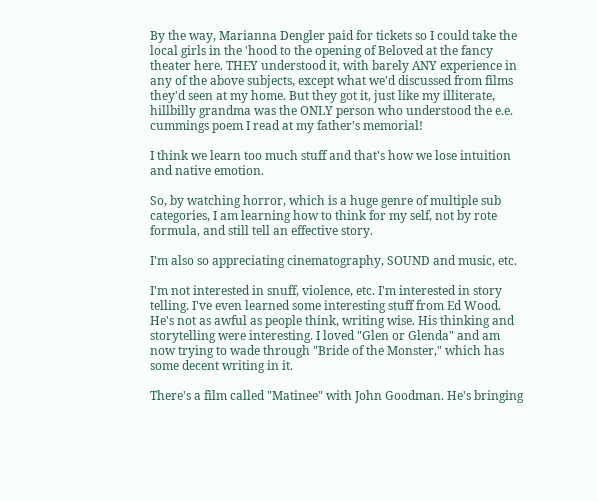By the way, Marianna Dengler paid for tickets so I could take the local girls in the 'hood to the opening of Beloved at the fancy theater here. THEY understood it, with barely ANY experience in any of the above subjects, except what we'd discussed from films they'd seen at my home. But they got it, just like my illiterate, hillbilly grandma was the ONLY person who understood the e.e. cummings poem I read at my father's memorial!

I think we learn too much stuff and that's how we lose intuition and native emotion.

So, by watching horror, which is a huge genre of multiple sub categories, I am learning how to think for my self, not by rote formula, and still tell an effective story.

I'm also so appreciating cinematography, SOUND and music, etc.

I'm not interested in snuff, violence, etc. I'm interested in story telling. I've even learned some interesting stuff from Ed Wood. He's not as awful as people think, writing wise. His thinking and storytelling were interesting. I loved "Glen or Glenda" and am now trying to wade through "Bride of the Monster," which has some decent writing in it.

There's a film called "Matinee" with John Goodman. He's bringing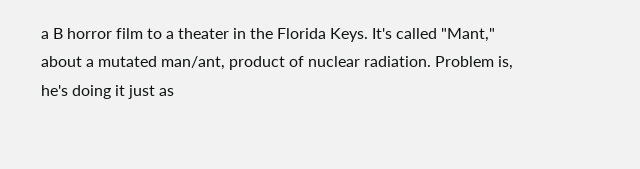a B horror film to a theater in the Florida Keys. It's called "Mant," about a mutated man/ant, product of nuclear radiation. Problem is, he's doing it just as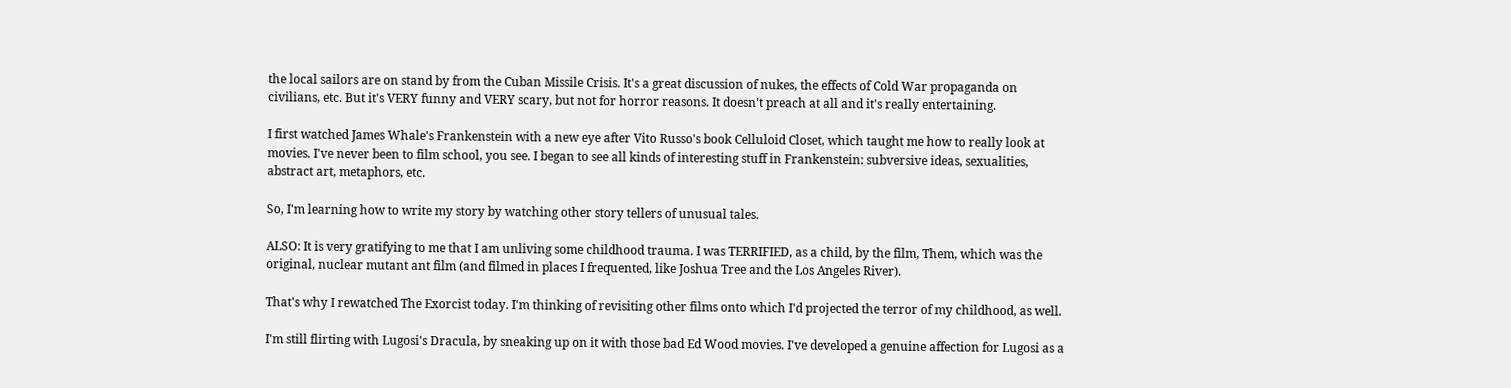the local sailors are on stand by from the Cuban Missile Crisis. It's a great discussion of nukes, the effects of Cold War propaganda on civilians, etc. But it's VERY funny and VERY scary, but not for horror reasons. It doesn't preach at all and it's really entertaining.

I first watched James Whale's Frankenstein with a new eye after Vito Russo's book Celluloid Closet, which taught me how to really look at movies. I've never been to film school, you see. I began to see all kinds of interesting stuff in Frankenstein: subversive ideas, sexualities, abstract art, metaphors, etc.

So, I'm learning how to write my story by watching other story tellers of unusual tales.

ALSO: It is very gratifying to me that I am unliving some childhood trauma. I was TERRIFIED, as a child, by the film, Them, which was the original, nuclear mutant ant film (and filmed in places I frequented, like Joshua Tree and the Los Angeles River).

That's why I rewatched The Exorcist today. I'm thinking of revisiting other films onto which I'd projected the terror of my childhood, as well.

I'm still flirting with Lugosi's Dracula, by sneaking up on it with those bad Ed Wood movies. I've developed a genuine affection for Lugosi as a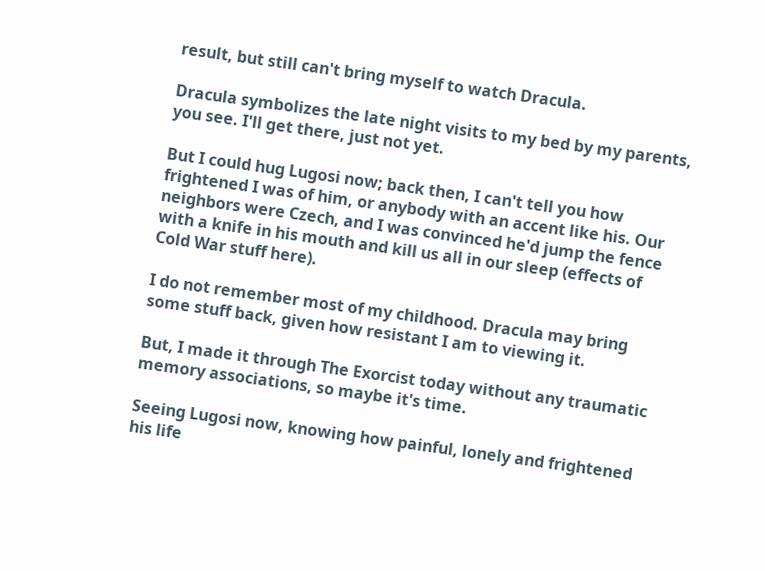result, but still can't bring myself to watch Dracula.

Dracula symbolizes the late night visits to my bed by my parents, you see. I'll get there, just not yet.

But I could hug Lugosi now; back then, I can't tell you how frightened I was of him, or anybody with an accent like his. Our neighbors were Czech, and I was convinced he'd jump the fence with a knife in his mouth and kill us all in our sleep (effects of Cold War stuff here).

I do not remember most of my childhood. Dracula may bring some stuff back, given how resistant I am to viewing it.

But, I made it through The Exorcist today without any traumatic memory associations, so maybe it's time.

Seeing Lugosi now, knowing how painful, lonely and frightened his life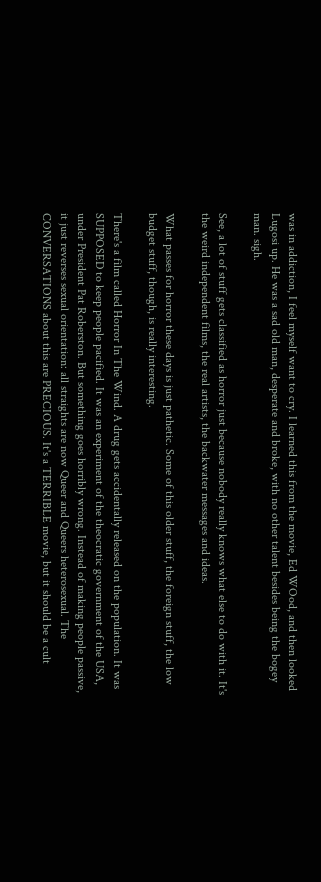was in addiction, I feel myself want to cry. I learned this from the movie, Ed WOod, and then looked Lugosi up. He was a sad old man, desperate and broke, with no other talent besides being the bogey man. sigh.

See, a lot of stuff gets classified as horror just because nobody really knows what else to do with it. It's the weird independent films, the real artists, the backwater messages and ideas.

What passes for horror these days is just pathetic. Some of this older stuff, the foreign stuff, the low budget stuff, though, is really interesting.

There's a film called Horror In The Wind. A drug gets accidentally released on the population. It was SUPPOSED to keep people pacified. It was an experiment of the theocratic government of the USA, under President Pat Roberston. But something goes horribly wrong. Instead of making people passive, it just reverses sexual orientation: all straights are now Queer and Queers heterosexual. The CONVERSATIONS about this are PRECIOUS. It's a TERRIBLE movie, but it should be a cult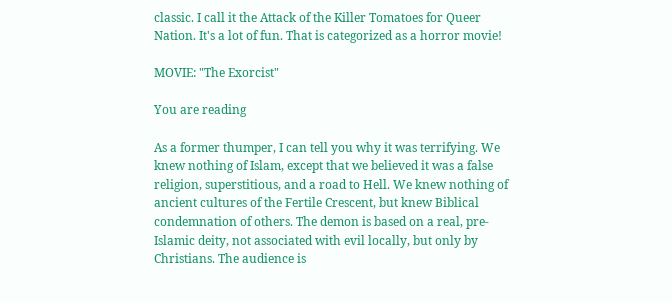classic. I call it the Attack of the Killer Tomatoes for Queer Nation. It's a lot of fun. That is categorized as a horror movie!

MOVIE: "The Exorcist"

You are reading

As a former thumper, I can tell you why it was terrifying. We knew nothing of Islam, except that we believed it was a false religion, superstitious, and a road to Hell. We knew nothing of ancient cultures of the Fertile Crescent, but knew Biblical condemnation of others. The demon is based on a real, pre-Islamic deity, not associated with evil locally, but only by Christians. The audience is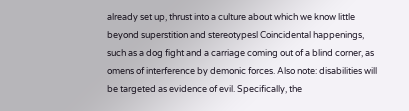already set up, thrust into a culture about which we know little beyond superstition and stereotypesl Coincidental happenings, such as a dog fight and a carriage coming out of a blind corner, as omens of interference by demonic forces. Also note: disabilities will be targeted as evidence of evil. Specifically, the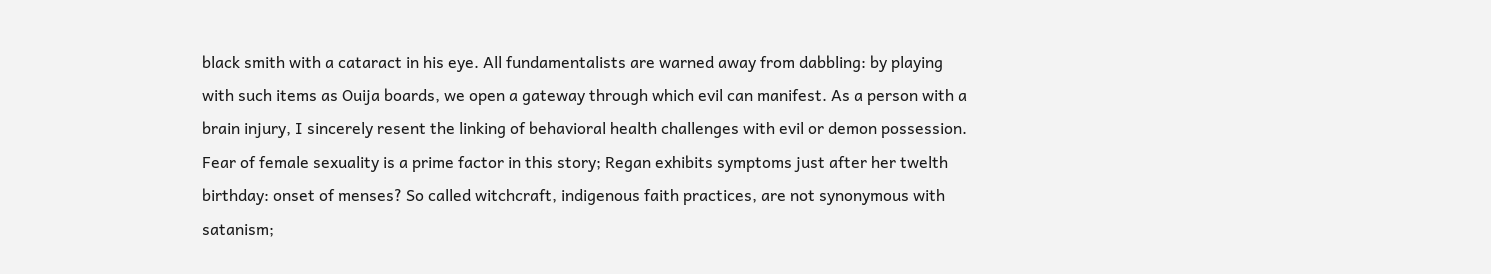black smith with a cataract in his eye. All fundamentalists are warned away from dabbling: by playing with such items as Ouija boards, we open a gateway through which evil can manifest. As a person with a brain injury, I sincerely resent the linking of behavioral health challenges with evil or demon possession. Fear of female sexuality is a prime factor in this story; Regan exhibits symptoms just after her twelth birthday: onset of menses? So called witchcraft, indigenous faith practices, are not synonymous with satanism;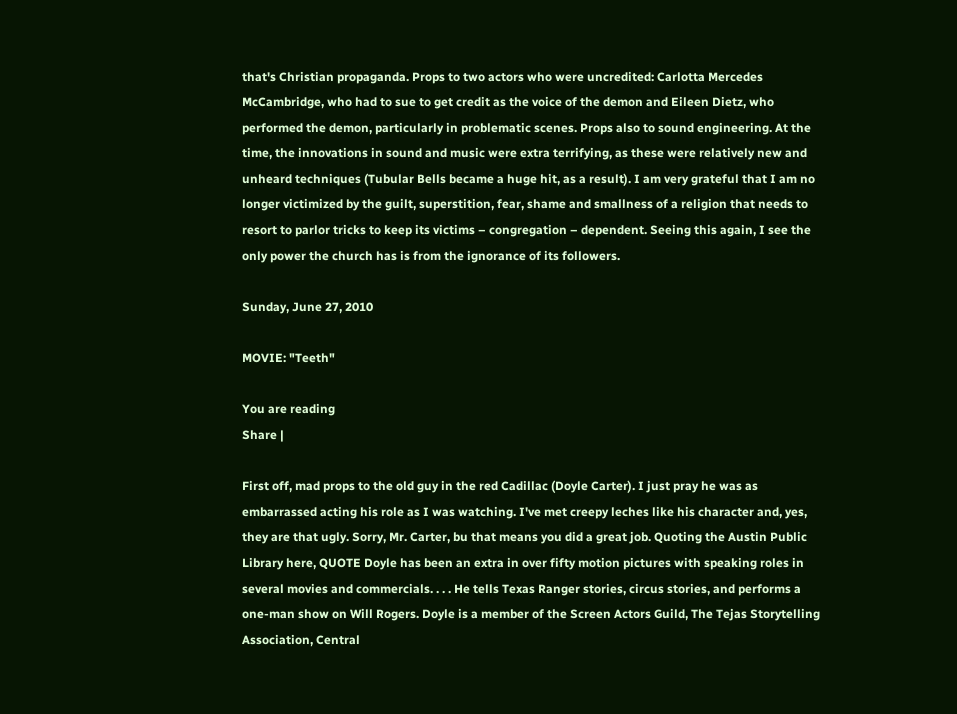that's Christian propaganda. Props to two actors who were uncredited: Carlotta Mercedes McCambridge, who had to sue to get credit as the voice of the demon and Eileen Dietz, who performed the demon, particularly in problematic scenes. Props also to sound engineering. At the time, the innovations in sound and music were extra terrifying, as these were relatively new and unheard techniques (Tubular Bells became a huge hit, as a result). I am very grateful that I am no longer victimized by the guilt, superstition, fear, shame and smallness of a religion that needs to resort to parlor tricks to keep its victims – congregation – dependent. Seeing this again, I see the only power the church has is from the ignorance of its followers.

Sunday, June 27, 2010

MOVIE: "Teeth"

You are reading
Share |

First off, mad props to the old guy in the red Cadillac (Doyle Carter). I just pray he was as embarrassed acting his role as I was watching. I've met creepy leches like his character and, yes, they are that ugly. Sorry, Mr. Carter, bu that means you did a great job. Quoting the Austin Public Library here, QUOTE Doyle has been an extra in over fifty motion pictures with speaking roles in several movies and commercials. . . . He tells Texas Ranger stories, circus stories, and performs a one-man show on Will Rogers. Doyle is a member of the Screen Actors Guild, The Tejas Storytelling Association, Central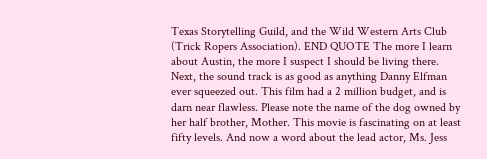Texas Storytelling Guild, and the Wild Western Arts Club (Trick Ropers Association). END QUOTE The more I learn about Austin, the more I suspect I should be living there. Next, the sound track is as good as anything Danny Elfman ever squeezed out. This film had a 2 million budget, and is darn near flawless. Please note the name of the dog owned by her half brother, Mother. This movie is fascinating on at least fifty levels. And now a word about the lead actor, Ms. Jess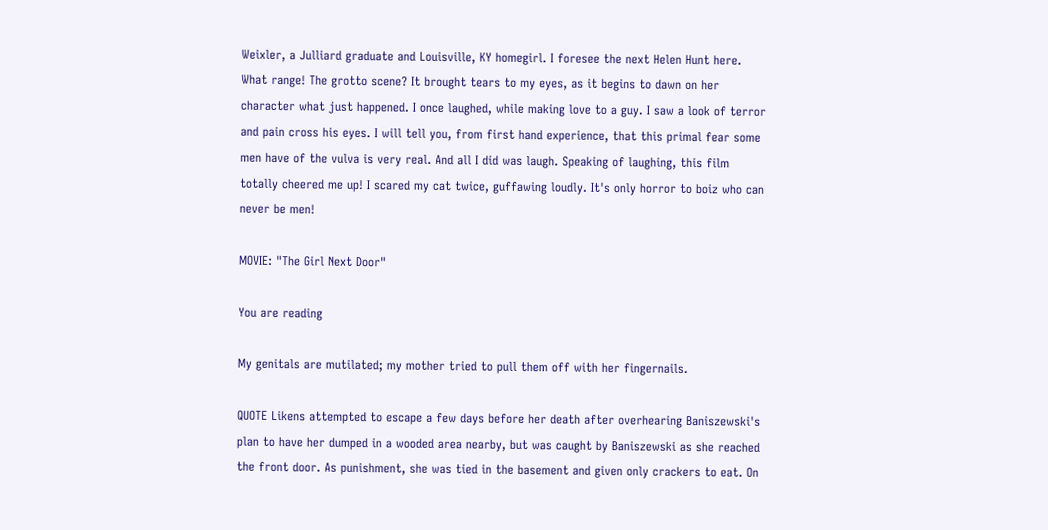Weixler, a Julliard graduate and Louisville, KY homegirl. I foresee the next Helen Hunt here. What range! The grotto scene? It brought tears to my eyes, as it begins to dawn on her character what just happened. I once laughed, while making love to a guy. I saw a look of terror and pain cross his eyes. I will tell you, from first hand experience, that this primal fear some men have of the vulva is very real. And all I did was laugh. Speaking of laughing, this film totally cheered me up! I scared my cat twice, guffawing loudly. It's only horror to boiz who can never be men!

MOVIE: "The Girl Next Door"

You are reading

My genitals are mutilated; my mother tried to pull them off with her fingernails.

QUOTE Likens attempted to escape a few days before her death after overhearing Baniszewski's plan to have her dumped in a wooded area nearby, but was caught by Baniszewski as she reached the front door. As punishment, she was tied in the basement and given only crackers to eat. On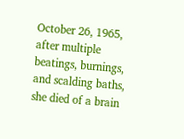October 26, 1965, after multiple beatings, burnings, and scalding baths, she died of a brain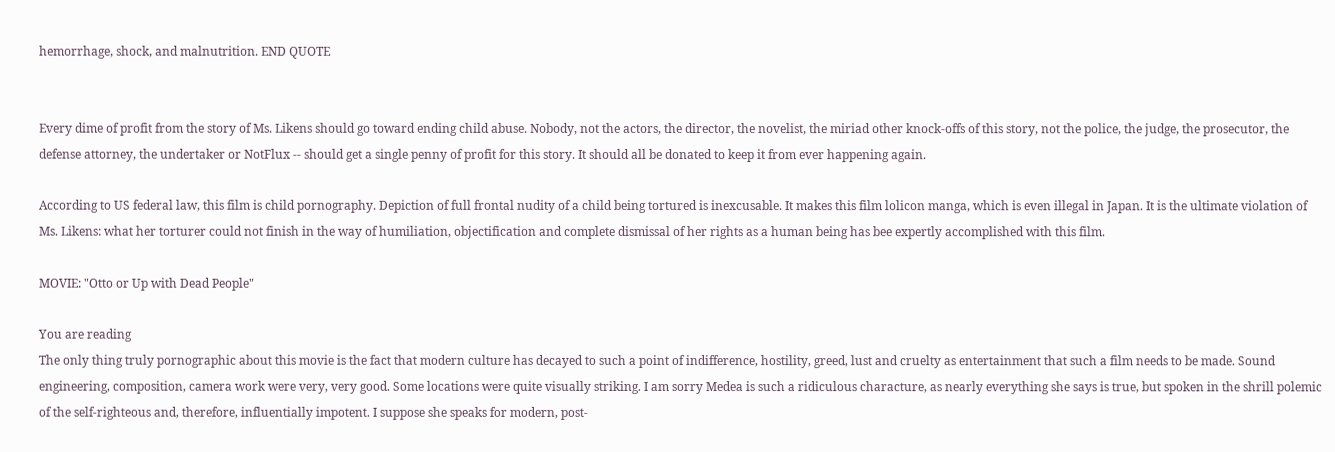hemorrhage, shock, and malnutrition. END QUOTE


Every dime of profit from the story of Ms. Likens should go toward ending child abuse. Nobody, not the actors, the director, the novelist, the miriad other knock-offs of this story, not the police, the judge, the prosecutor, the defense attorney, the undertaker or NotFlux -- should get a single penny of profit for this story. It should all be donated to keep it from ever happening again.

According to US federal law, this film is child pornography. Depiction of full frontal nudity of a child being tortured is inexcusable. It makes this film lolicon manga, which is even illegal in Japan. It is the ultimate violation of Ms. Likens: what her torturer could not finish in the way of humiliation, objectification and complete dismissal of her rights as a human being has bee expertly accomplished with this film.

MOVIE: "Otto or Up with Dead People"

You are reading
The only thing truly pornographic about this movie is the fact that modern culture has decayed to such a point of indifference, hostility, greed, lust and cruelty as entertainment that such a film needs to be made. Sound engineering, composition, camera work were very, very good. Some locations were quite visually striking. I am sorry Medea is such a ridiculous characture, as nearly everything she says is true, but spoken in the shrill polemic of the self-righteous and, therefore, influentially impotent. I suppose she speaks for modern, post-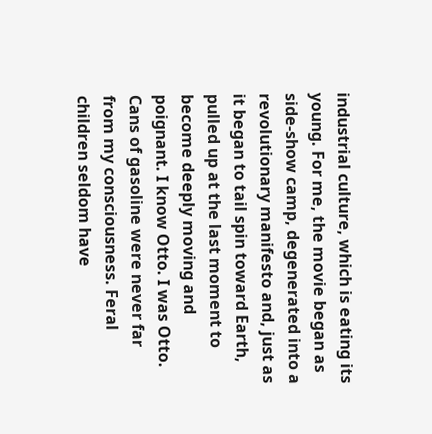industrial culture, which is eating its young. For me, the movie began as side-show camp, degenerated into a revolutionary manifesto and, just as it began to tail spin toward Earth, pulled up at the last moment to become deeply moving and poignant. I know Otto. I was Otto. Cans of gasoline were never far from my consciousness. Feral children seldom have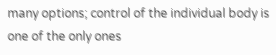many options; control of the individual body is one of the only ones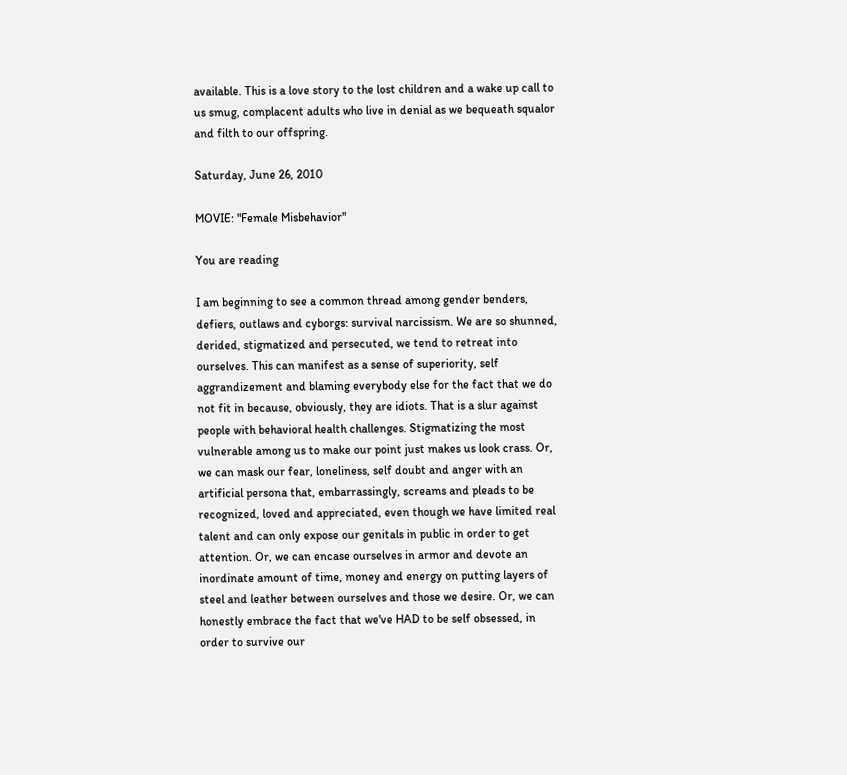available. This is a love story to the lost children and a wake up call to us smug, complacent adults who live in denial as we bequeath squalor and filth to our offspring.

Saturday, June 26, 2010

MOVIE: "Female Misbehavior"

You are reading

I am beginning to see a common thread among gender benders, defiers, outlaws and cyborgs: survival narcissism. We are so shunned, derided, stigmatized and persecuted, we tend to retreat into ourselves. This can manifest as a sense of superiority, self aggrandizement and blaming everybody else for the fact that we do not fit in because, obviously, they are idiots. That is a slur against people with behavioral health challenges. Stigmatizing the most vulnerable among us to make our point just makes us look crass. Or, we can mask our fear, loneliness, self doubt and anger with an artificial persona that, embarrassingly, screams and pleads to be recognized, loved and appreciated, even though we have limited real talent and can only expose our genitals in public in order to get attention. Or, we can encase ourselves in armor and devote an inordinate amount of time, money and energy on putting layers of steel and leather between ourselves and those we desire. Or, we can honestly embrace the fact that we've HAD to be self obsessed, in order to survive our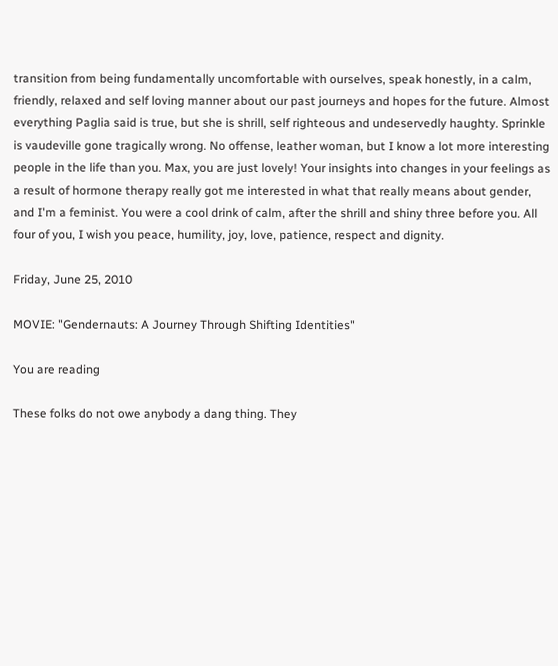transition from being fundamentally uncomfortable with ourselves, speak honestly, in a calm, friendly, relaxed and self loving manner about our past journeys and hopes for the future. Almost everything Paglia said is true, but she is shrill, self righteous and undeservedly haughty. Sprinkle is vaudeville gone tragically wrong. No offense, leather woman, but I know a lot more interesting people in the life than you. Max, you are just lovely! Your insights into changes in your feelings as a result of hormone therapy really got me interested in what that really means about gender, and I'm a feminist. You were a cool drink of calm, after the shrill and shiny three before you. All four of you, I wish you peace, humility, joy, love, patience, respect and dignity.

Friday, June 25, 2010

MOVIE: "Gendernauts: A Journey Through Shifting Identities"

You are reading

These folks do not owe anybody a dang thing. They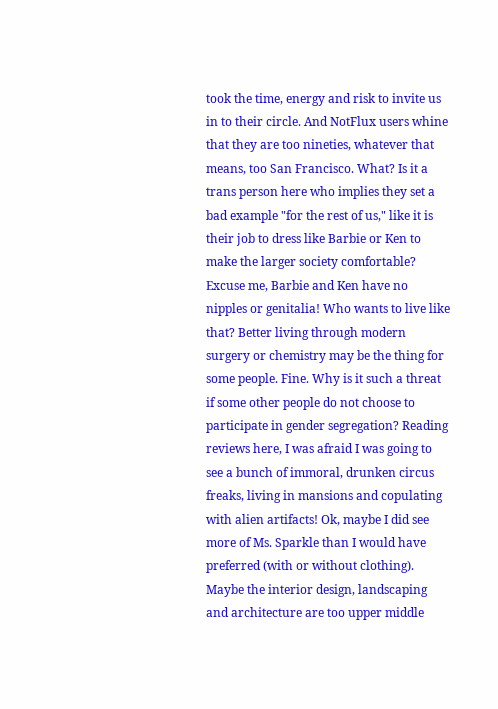took the time, energy and risk to invite us in to their circle. And NotFlux users whine that they are too nineties, whatever that means, too San Francisco. What? Is it a trans person here who implies they set a bad example "for the rest of us," like it is their job to dress like Barbie or Ken to make the larger society comfortable? Excuse me, Barbie and Ken have no nipples or genitalia! Who wants to live like that? Better living through modern surgery or chemistry may be the thing for some people. Fine. Why is it such a threat if some other people do not choose to participate in gender segregation? Reading reviews here, I was afraid I was going to see a bunch of immoral, drunken circus freaks, living in mansions and copulating with alien artifacts! Ok, maybe I did see more of Ms. Sparkle than I would have preferred (with or without clothing). Maybe the interior design, landscaping and architecture are too upper middle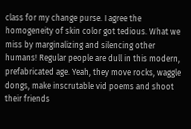class for my change purse. I agree the homogeneity of skin color got tedious. What we miss by marginalizing and silencing other humans! Regular people are dull in this modern, prefabricated age. Yeah, they move rocks, waggle dongs, make inscrutable vid poems and shoot their friends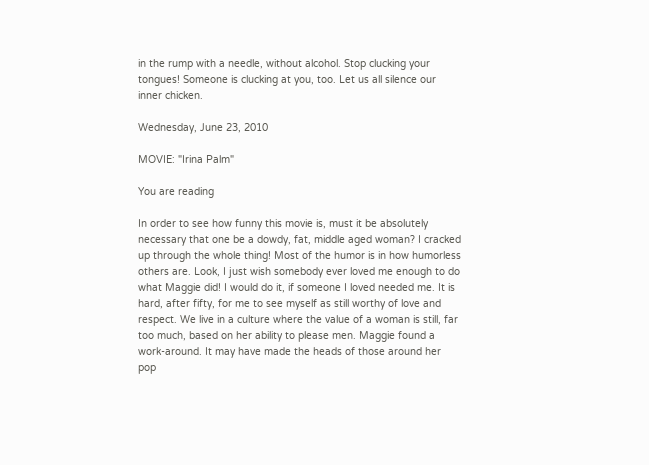in the rump with a needle, without alcohol. Stop clucking your tongues! Someone is clucking at you, too. Let us all silence our inner chicken.

Wednesday, June 23, 2010

MOVIE: "Irina Palm"

You are reading

In order to see how funny this movie is, must it be absolutely necessary that one be a dowdy, fat, middle aged woman? I cracked up through the whole thing! Most of the humor is in how humorless others are. Look, I just wish somebody ever loved me enough to do what Maggie did! I would do it, if someone I loved needed me. It is hard, after fifty, for me to see myself as still worthy of love and respect. We live in a culture where the value of a woman is still, far too much, based on her ability to please men. Maggie found a work-around. It may have made the heads of those around her pop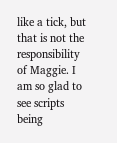like a tick, but that is not the responsibility of Maggie. I am so glad to see scripts being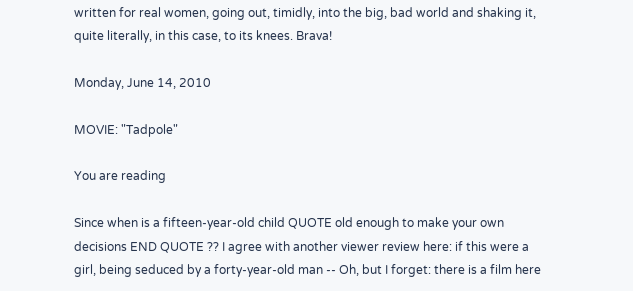written for real women, going out, timidly, into the big, bad world and shaking it, quite literally, in this case, to its knees. Brava!

Monday, June 14, 2010

MOVIE: "Tadpole"

You are reading

Since when is a fifteen-year-old child QUOTE old enough to make your own decisions END QUOTE ?? I agree with another viewer review here: if this were a girl, being seduced by a forty-year-old man -- Oh, but I forget: there is a film here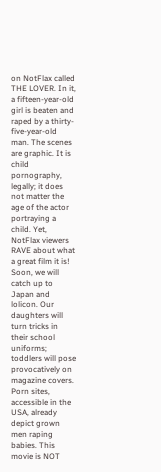on NotFlax called THE LOVER. In it, a fifteen-year-old girl is beaten and raped by a thirty-five-year-old man. The scenes are graphic. It is child pornography, legally; it does not matter the age of the actor portraying a child. Yet, NotFlax viewers RAVE about what a great film it is! Soon, we will catch up to Japan and lolicon. Our daughters will turn tricks in their school uniforms; toddlers will pose provocatively on magazine covers. Porn sites, accessible in the USA, already depict grown men raping babies. This movie is NOT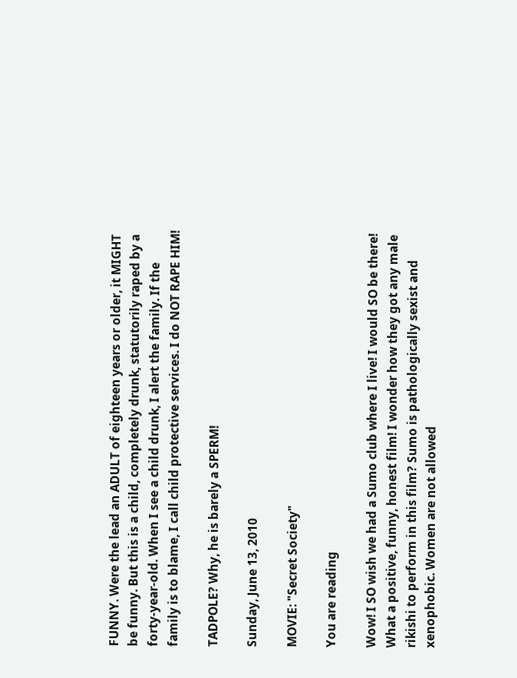FUNNY. Were the lead an ADULT of eighteen years or older, it MIGHT be funny. But this is a child, completely drunk, statutorily raped by a forty-year-old. When I see a child drunk, I alert the family. If the family is to blame, I call child protective services. I do NOT RAPE HIM!

TADPOLE? Why, he is barely a SPERM!

Sunday, June 13, 2010

MOVIE: "Secret Society"

You are reading

Wow! I SO wish we had a Sumo club where I live! I would SO be there! What a positive, funny, honest film! I wonder how they got any male rikishi to perform in this film? Sumo is pathologically sexist and xenophobic. Women are not allowed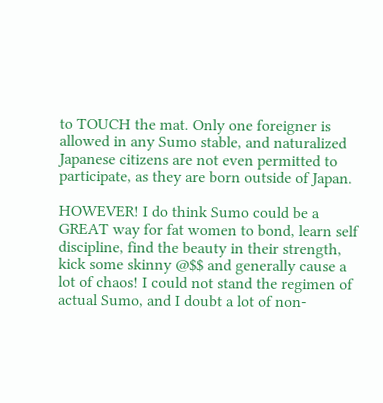to TOUCH the mat. Only one foreigner is allowed in any Sumo stable, and naturalized Japanese citizens are not even permitted to participate, as they are born outside of Japan.

HOWEVER! I do think Sumo could be a GREAT way for fat women to bond, learn self discipline, find the beauty in their strength, kick some skinny @$$ and generally cause a lot of chaos! I could not stand the regimen of actual Sumo, and I doubt a lot of non-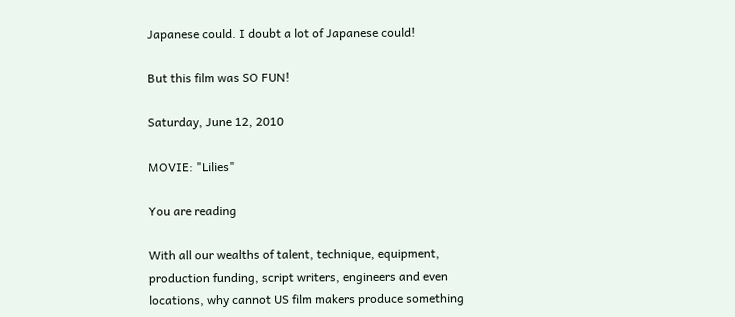Japanese could. I doubt a lot of Japanese could!

But this film was SO FUN!

Saturday, June 12, 2010

MOVIE: "Lilies"

You are reading

With all our wealths of talent, technique, equipment, production funding, script writers, engineers and even locations, why cannot US film makers produce something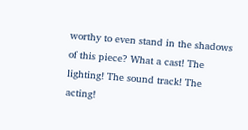worthy to even stand in the shadows of this piece? What a cast! The lighting! The sound track! The acting!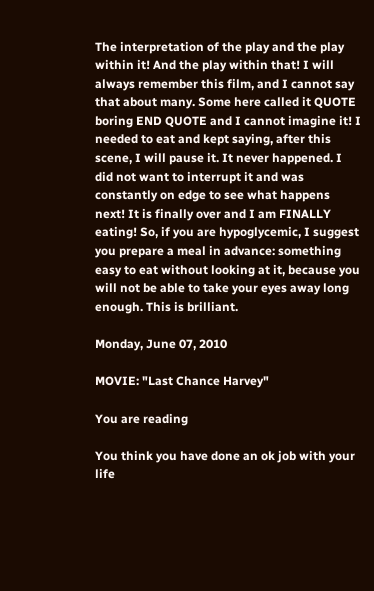The interpretation of the play and the play within it! And the play within that! I will always remember this film, and I cannot say that about many. Some here called it QUOTE boring END QUOTE and I cannot imagine it! I needed to eat and kept saying, after this scene, I will pause it. It never happened. I did not want to interrupt it and was constantly on edge to see what happens next! It is finally over and I am FINALLY eating! So, if you are hypoglycemic, I suggest you prepare a meal in advance: something easy to eat without looking at it, because you will not be able to take your eyes away long enough. This is brilliant.

Monday, June 07, 2010

MOVIE: "Last Chance Harvey"

You are reading

You think you have done an ok job with your life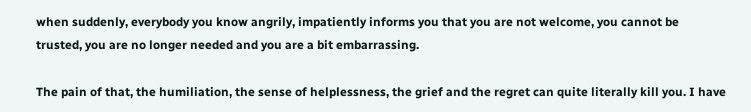when suddenly, everybody you know angrily, impatiently informs you that you are not welcome, you cannot be trusted, you are no longer needed and you are a bit embarrassing.

The pain of that, the humiliation, the sense of helplessness, the grief and the regret can quite literally kill you. I have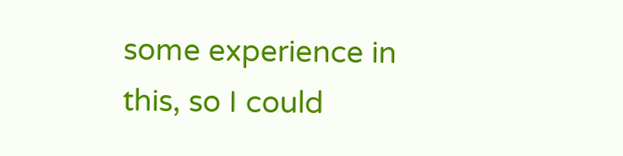some experience in this, so I could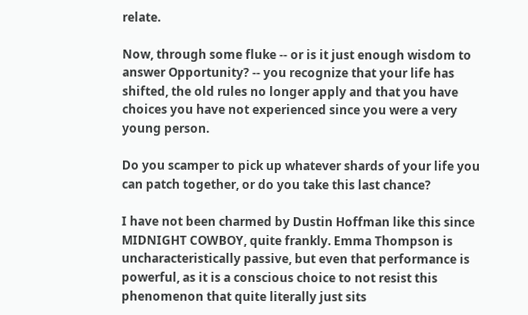relate.

Now, through some fluke -- or is it just enough wisdom to answer Opportunity? -- you recognize that your life has shifted, the old rules no longer apply and that you have choices you have not experienced since you were a very young person.

Do you scamper to pick up whatever shards of your life you can patch together, or do you take this last chance?

I have not been charmed by Dustin Hoffman like this since MIDNIGHT COWBOY, quite frankly. Emma Thompson is uncharacteristically passive, but even that performance is powerful, as it is a conscious choice to not resist this phenomenon that quite literally just sits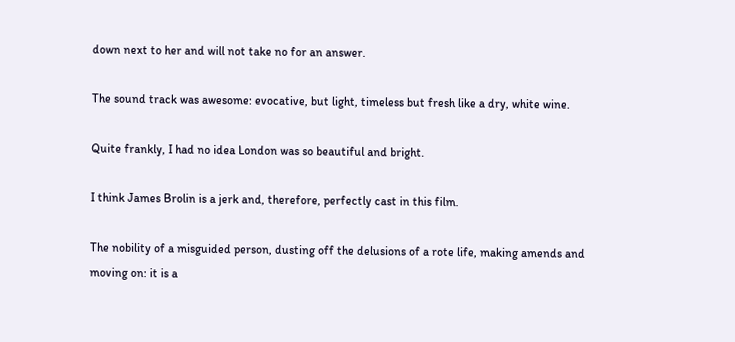down next to her and will not take no for an answer.

The sound track was awesome: evocative, but light, timeless but fresh like a dry, white wine.

Quite frankly, I had no idea London was so beautiful and bright.

I think James Brolin is a jerk and, therefore, perfectly cast in this film.

The nobility of a misguided person, dusting off the delusions of a rote life, making amends and moving on: it is a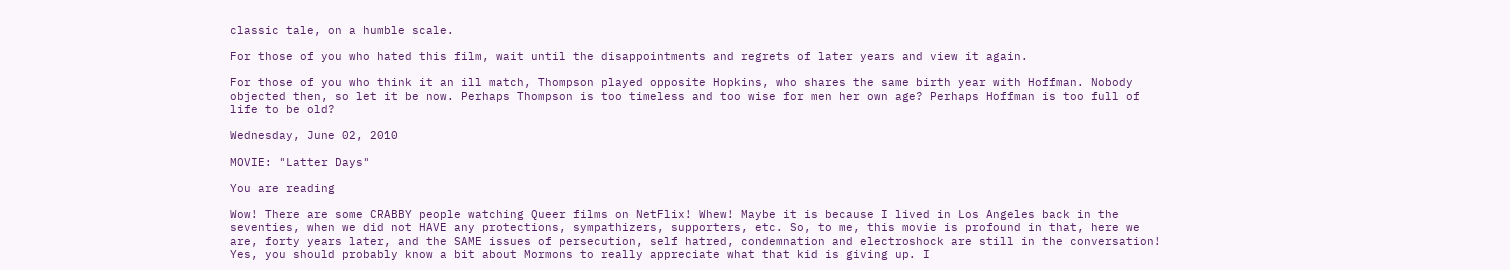classic tale, on a humble scale.

For those of you who hated this film, wait until the disappointments and regrets of later years and view it again.

For those of you who think it an ill match, Thompson played opposite Hopkins, who shares the same birth year with Hoffman. Nobody objected then, so let it be now. Perhaps Thompson is too timeless and too wise for men her own age? Perhaps Hoffman is too full of life to be old?

Wednesday, June 02, 2010

MOVIE: "Latter Days"

You are reading

Wow! There are some CRABBY people watching Queer films on NetFlix! Whew! Maybe it is because I lived in Los Angeles back in the seventies, when we did not HAVE any protections, sympathizers, supporters, etc. So, to me, this movie is profound in that, here we are, forty years later, and the SAME issues of persecution, self hatred, condemnation and electroshock are still in the conversation! Yes, you should probably know a bit about Mormons to really appreciate what that kid is giving up. I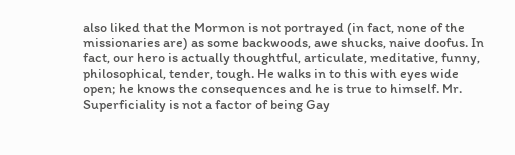also liked that the Mormon is not portrayed (in fact, none of the missionaries are) as some backwoods, awe shucks, naive doofus. In fact, our hero is actually thoughtful, articulate, meditative, funny, philosophical, tender, tough. He walks in to this with eyes wide open; he knows the consequences and he is true to himself. Mr. Superficiality is not a factor of being Gay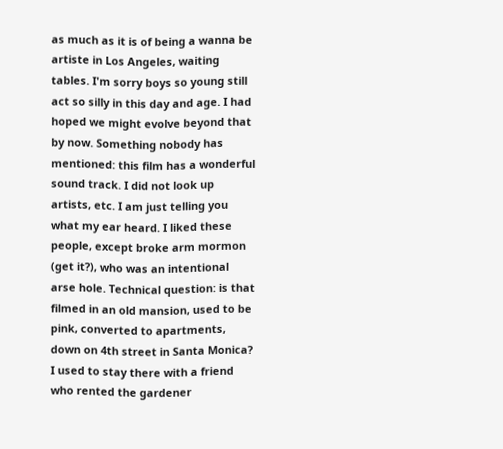as much as it is of being a wanna be artiste in Los Angeles, waiting tables. I'm sorry boys so young still act so silly in this day and age. I had hoped we might evolve beyond that by now. Something nobody has mentioned: this film has a wonderful sound track. I did not look up artists, etc. I am just telling you what my ear heard. I liked these people, except broke arm mormon (get it?), who was an intentional arse hole. Technical question: is that filmed in an old mansion, used to be pink, converted to apartments, down on 4th street in Santa Monica? I used to stay there with a friend who rented the gardener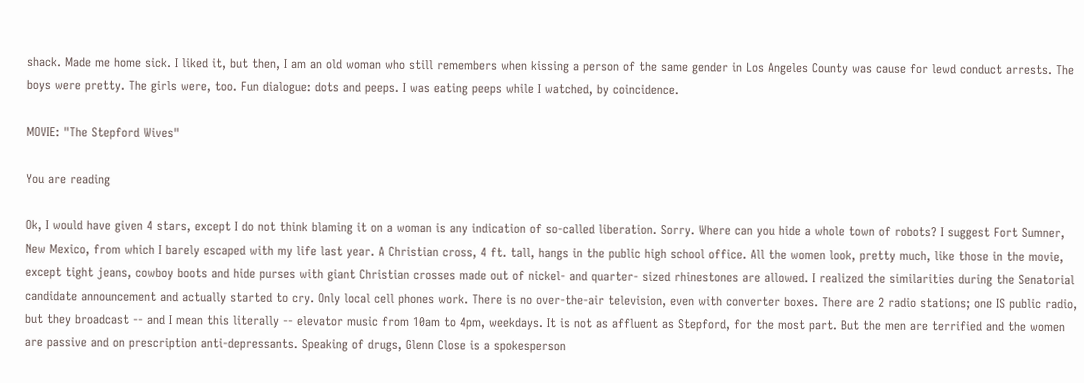shack. Made me home sick. I liked it, but then, I am an old woman who still remembers when kissing a person of the same gender in Los Angeles County was cause for lewd conduct arrests. The boys were pretty. The girls were, too. Fun dialogue: dots and peeps. I was eating peeps while I watched, by coincidence.

MOVIE: "The Stepford Wives"

You are reading

Ok, I would have given 4 stars, except I do not think blaming it on a woman is any indication of so-called liberation. Sorry. Where can you hide a whole town of robots? I suggest Fort Sumner, New Mexico, from which I barely escaped with my life last year. A Christian cross, 4 ft. tall, hangs in the public high school office. All the women look, pretty much, like those in the movie, except tight jeans, cowboy boots and hide purses with giant Christian crosses made out of nickel- and quarter- sized rhinestones are allowed. I realized the similarities during the Senatorial candidate announcement and actually started to cry. Only local cell phones work. There is no over-the-air television, even with converter boxes. There are 2 radio stations; one IS public radio, but they broadcast -- and I mean this literally -- elevator music from 10am to 4pm, weekdays. It is not as affluent as Stepford, for the most part. But the men are terrified and the women are passive and on prescription anti-depressants. Speaking of drugs, Glenn Close is a spokesperson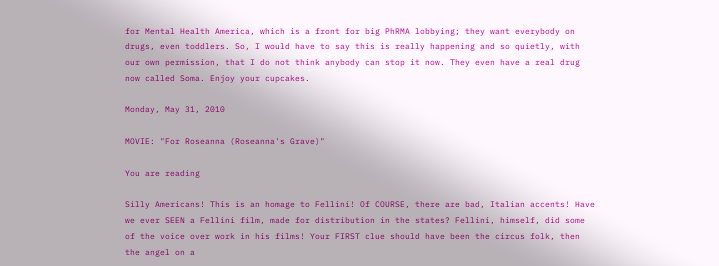for Mental Health America, which is a front for big PhRMA lobbying; they want everybody on drugs, even toddlers. So, I would have to say this is really happening and so quietly, with our own permission, that I do not think anybody can stop it now. They even have a real drug now called Soma. Enjoy your cupcakes.

Monday, May 31, 2010

MOVIE: "For Roseanna (Roseanna's Grave)"

You are reading

Silly Americans! This is an homage to Fellini! Of COURSE, there are bad, Italian accents! Have we ever SEEN a Fellini film, made for distribution in the states? Fellini, himself, did some of the voice over work in his films! Your FIRST clue should have been the circus folk, then the angel on a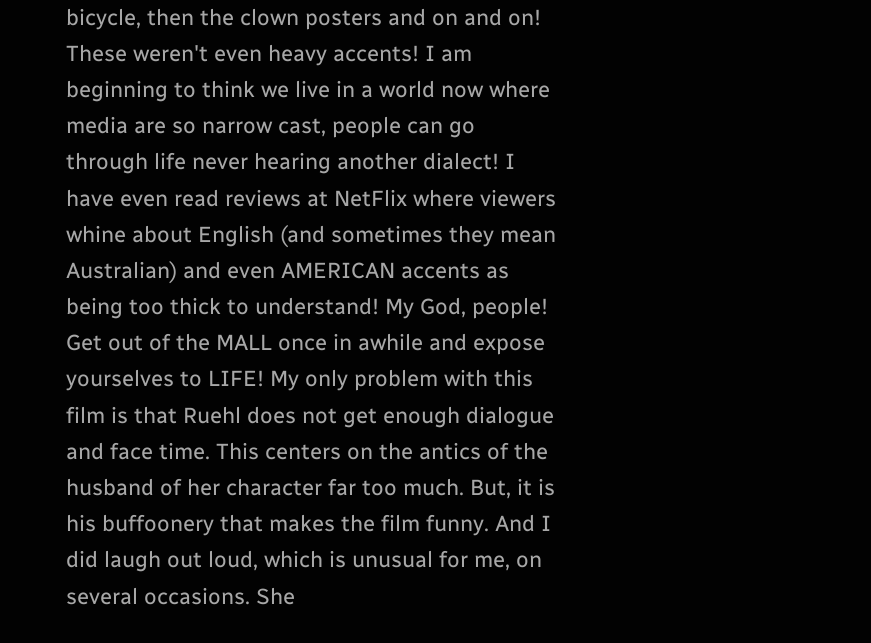bicycle, then the clown posters and on and on! These weren't even heavy accents! I am beginning to think we live in a world now where media are so narrow cast, people can go through life never hearing another dialect! I have even read reviews at NetFlix where viewers whine about English (and sometimes they mean Australian) and even AMERICAN accents as being too thick to understand! My God, people! Get out of the MALL once in awhile and expose yourselves to LIFE! My only problem with this film is that Ruehl does not get enough dialogue and face time. This centers on the antics of the husband of her character far too much. But, it is his buffoonery that makes the film funny. And I did laugh out loud, which is unusual for me, on several occasions. She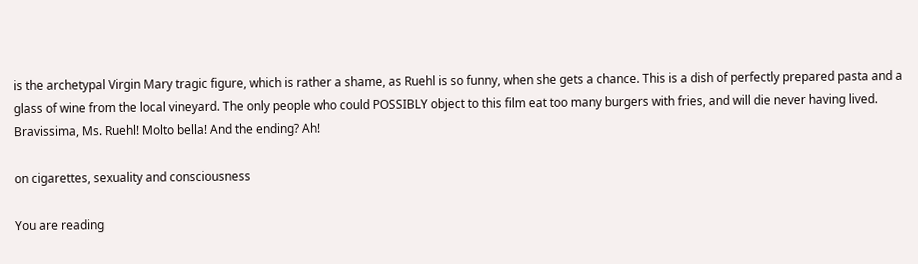is the archetypal Virgin Mary tragic figure, which is rather a shame, as Ruehl is so funny, when she gets a chance. This is a dish of perfectly prepared pasta and a glass of wine from the local vineyard. The only people who could POSSIBLY object to this film eat too many burgers with fries, and will die never having lived. Bravissima, Ms. Ruehl! Molto bella! And the ending? Ah!

on cigarettes, sexuality and consciousness

You are reading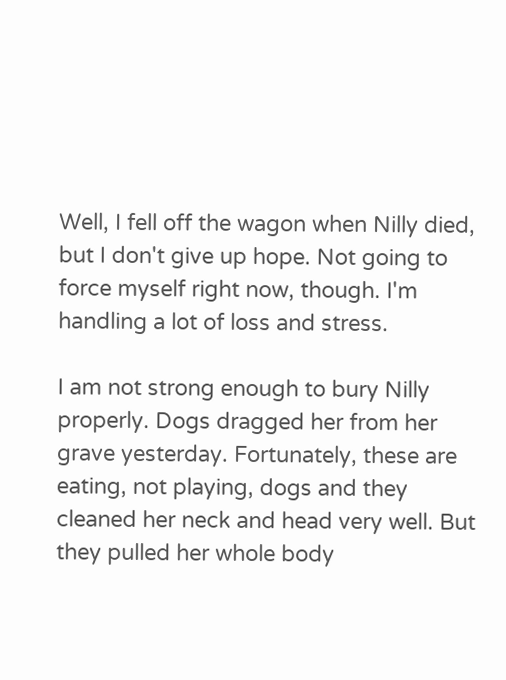Well, I fell off the wagon when Nilly died, but I don't give up hope. Not going to force myself right now, though. I'm handling a lot of loss and stress.

I am not strong enough to bury Nilly properly. Dogs dragged her from her grave yesterday. Fortunately, these are eating, not playing, dogs and they cleaned her neck and head very well. But they pulled her whole body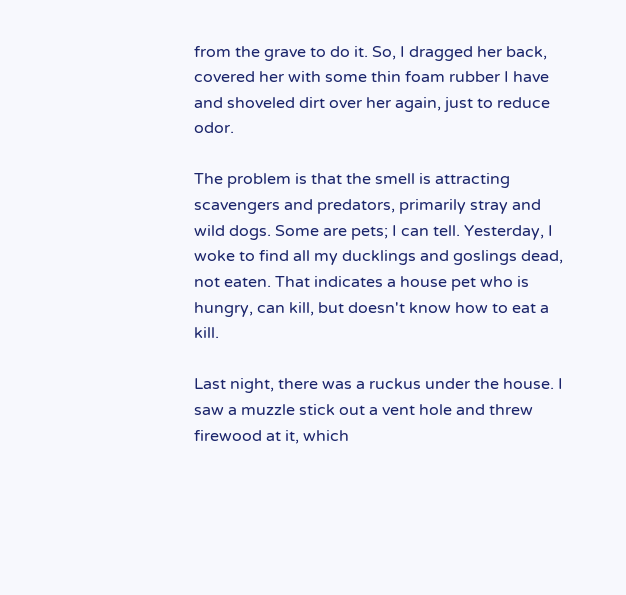from the grave to do it. So, I dragged her back, covered her with some thin foam rubber I have and shoveled dirt over her again, just to reduce odor.

The problem is that the smell is attracting scavengers and predators, primarily stray and wild dogs. Some are pets; I can tell. Yesterday, I woke to find all my ducklings and goslings dead, not eaten. That indicates a house pet who is hungry, can kill, but doesn't know how to eat a kill.

Last night, there was a ruckus under the house. I saw a muzzle stick out a vent hole and threw firewood at it, which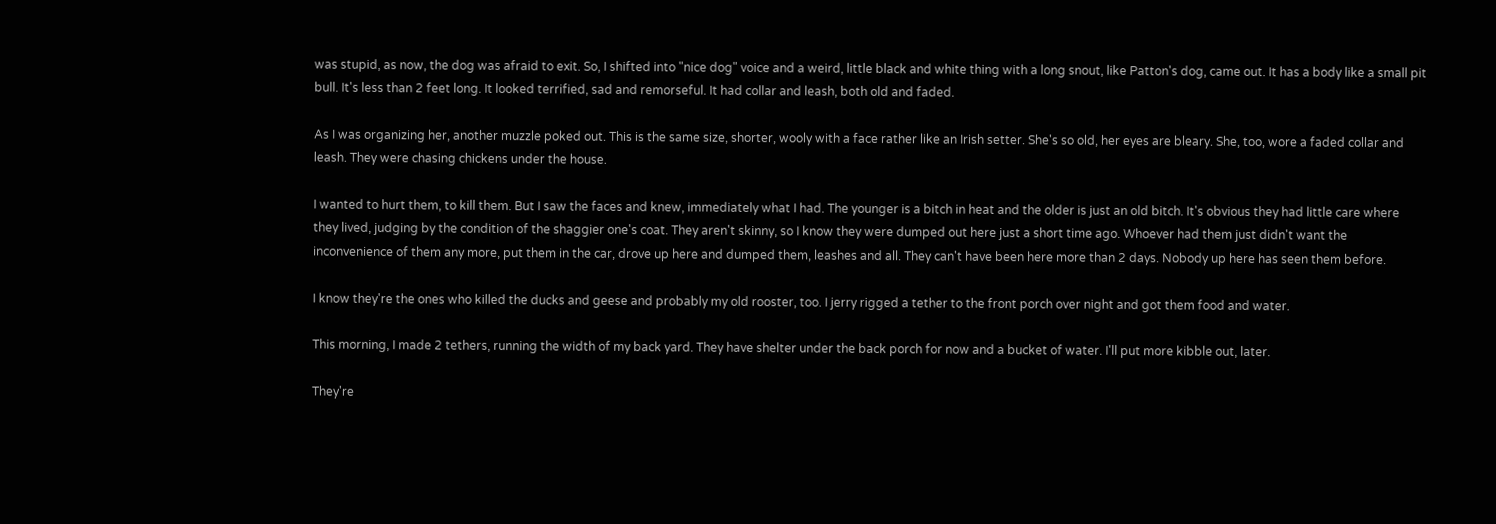was stupid, as now, the dog was afraid to exit. So, I shifted into "nice dog" voice and a weird, little black and white thing with a long snout, like Patton's dog, came out. It has a body like a small pit bull. It's less than 2 feet long. It looked terrified, sad and remorseful. It had collar and leash, both old and faded.

As I was organizing her, another muzzle poked out. This is the same size, shorter, wooly with a face rather like an Irish setter. She's so old, her eyes are bleary. She, too, wore a faded collar and leash. They were chasing chickens under the house.

I wanted to hurt them, to kill them. But I saw the faces and knew, immediately what I had. The younger is a bitch in heat and the older is just an old bitch. It's obvious they had little care where they lived, judging by the condition of the shaggier one's coat. They aren't skinny, so I know they were dumped out here just a short time ago. Whoever had them just didn't want the inconvenience of them any more, put them in the car, drove up here and dumped them, leashes and all. They can't have been here more than 2 days. Nobody up here has seen them before.

I know they're the ones who killed the ducks and geese and probably my old rooster, too. I jerry rigged a tether to the front porch over night and got them food and water.

This morning, I made 2 tethers, running the width of my back yard. They have shelter under the back porch for now and a bucket of water. I'll put more kibble out, later.

They're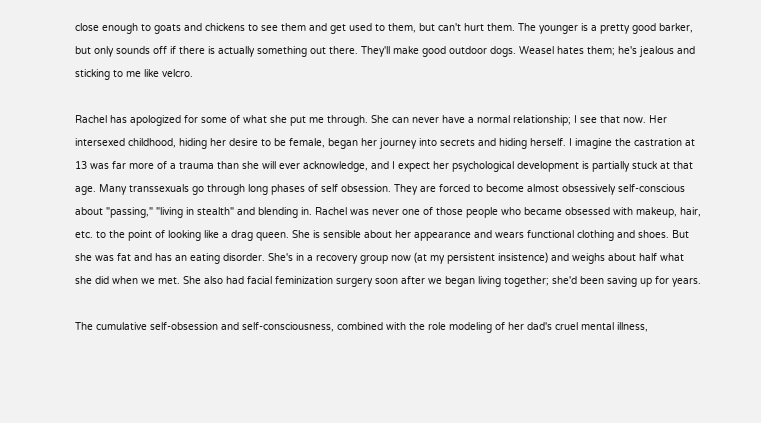close enough to goats and chickens to see them and get used to them, but can't hurt them. The younger is a pretty good barker, but only sounds off if there is actually something out there. They'll make good outdoor dogs. Weasel hates them; he's jealous and sticking to me like velcro.

Rachel has apologized for some of what she put me through. She can never have a normal relationship; I see that now. Her intersexed childhood, hiding her desire to be female, began her journey into secrets and hiding herself. I imagine the castration at 13 was far more of a trauma than she will ever acknowledge, and I expect her psychological development is partially stuck at that age. Many transsexuals go through long phases of self obsession. They are forced to become almost obsessively self-conscious about "passing," "living in stealth" and blending in. Rachel was never one of those people who became obsessed with makeup, hair, etc. to the point of looking like a drag queen. She is sensible about her appearance and wears functional clothing and shoes. But she was fat and has an eating disorder. She's in a recovery group now (at my persistent insistence) and weighs about half what she did when we met. She also had facial feminization surgery soon after we began living together; she'd been saving up for years.

The cumulative self-obsession and self-consciousness, combined with the role modeling of her dad's cruel mental illness,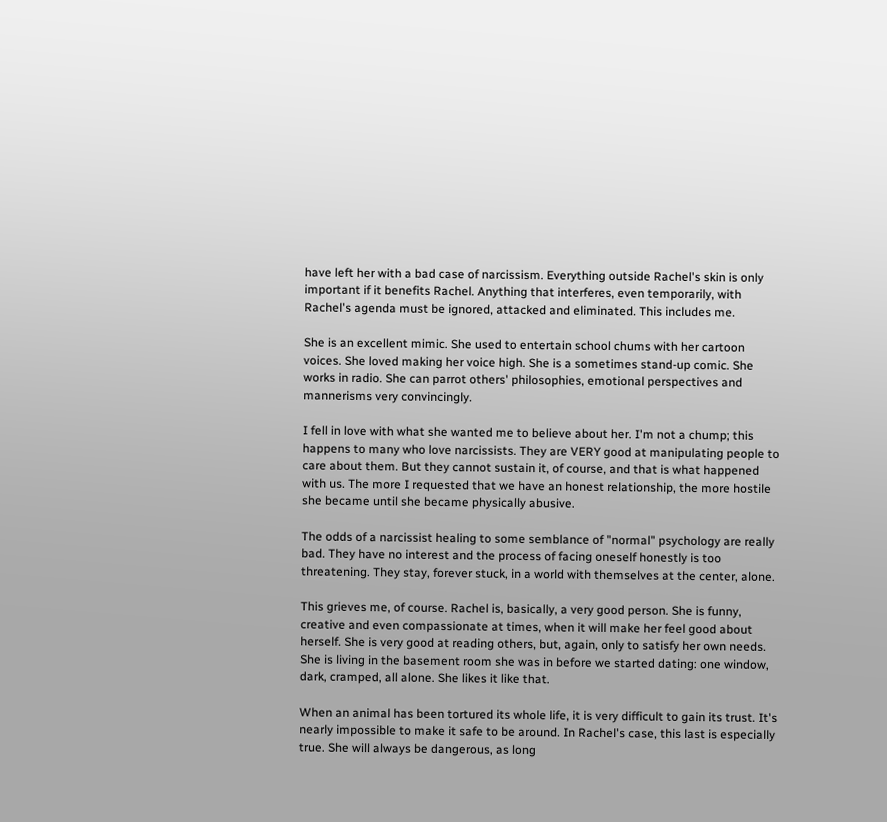have left her with a bad case of narcissism. Everything outside Rachel's skin is only important if it benefits Rachel. Anything that interferes, even temporarily, with Rachel's agenda must be ignored, attacked and eliminated. This includes me.

She is an excellent mimic. She used to entertain school chums with her cartoon voices. She loved making her voice high. She is a sometimes stand-up comic. She works in radio. She can parrot others' philosophies, emotional perspectives and mannerisms very convincingly.

I fell in love with what she wanted me to believe about her. I'm not a chump; this happens to many who love narcissists. They are VERY good at manipulating people to care about them. But they cannot sustain it, of course, and that is what happened with us. The more I requested that we have an honest relationship, the more hostile she became until she became physically abusive.

The odds of a narcissist healing to some semblance of "normal" psychology are really bad. They have no interest and the process of facing oneself honestly is too threatening. They stay, forever stuck, in a world with themselves at the center, alone.

This grieves me, of course. Rachel is, basically, a very good person. She is funny, creative and even compassionate at times, when it will make her feel good about herself. She is very good at reading others, but, again, only to satisfy her own needs. She is living in the basement room she was in before we started dating: one window, dark, cramped, all alone. She likes it like that.

When an animal has been tortured its whole life, it is very difficult to gain its trust. It's nearly impossible to make it safe to be around. In Rachel's case, this last is especially true. She will always be dangerous, as long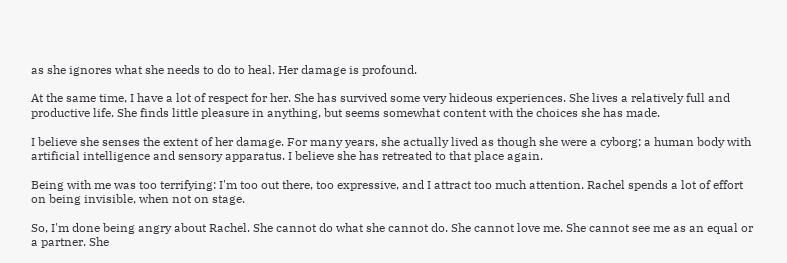as she ignores what she needs to do to heal. Her damage is profound.

At the same time, I have a lot of respect for her. She has survived some very hideous experiences. She lives a relatively full and productive life. She finds little pleasure in anything, but seems somewhat content with the choices she has made.

I believe she senses the extent of her damage. For many years, she actually lived as though she were a cyborg; a human body with artificial intelligence and sensory apparatus. I believe she has retreated to that place again.

Being with me was too terrifying: I'm too out there, too expressive, and I attract too much attention. Rachel spends a lot of effort on being invisible, when not on stage.

So, I'm done being angry about Rachel. She cannot do what she cannot do. She cannot love me. She cannot see me as an equal or a partner. She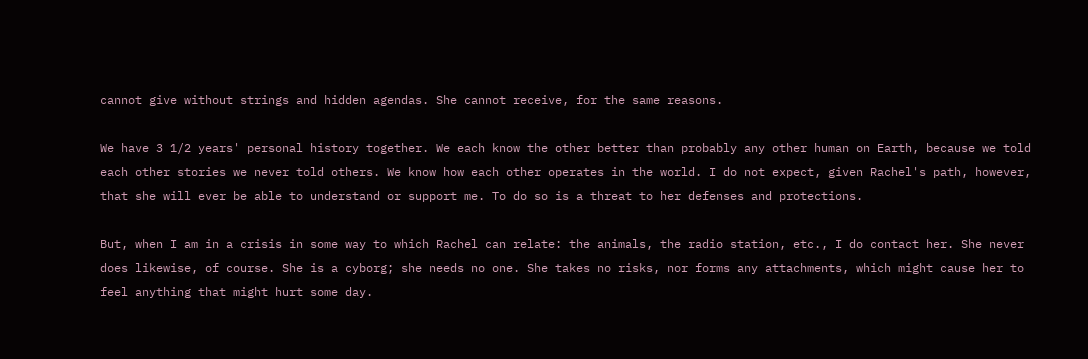cannot give without strings and hidden agendas. She cannot receive, for the same reasons.

We have 3 1/2 years' personal history together. We each know the other better than probably any other human on Earth, because we told each other stories we never told others. We know how each other operates in the world. I do not expect, given Rachel's path, however, that she will ever be able to understand or support me. To do so is a threat to her defenses and protections.

But, when I am in a crisis in some way to which Rachel can relate: the animals, the radio station, etc., I do contact her. She never does likewise, of course. She is a cyborg; she needs no one. She takes no risks, nor forms any attachments, which might cause her to feel anything that might hurt some day.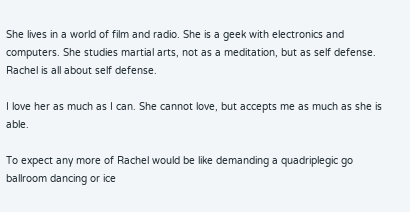She lives in a world of film and radio. She is a geek with electronics and computers. She studies martial arts, not as a meditation, but as self defense. Rachel is all about self defense.

I love her as much as I can. She cannot love, but accepts me as much as she is able.

To expect any more of Rachel would be like demanding a quadriplegic go ballroom dancing or ice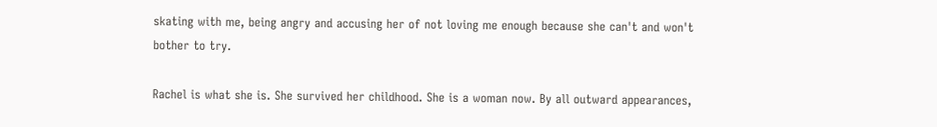skating with me, being angry and accusing her of not loving me enough because she can't and won't bother to try.

Rachel is what she is. She survived her childhood. She is a woman now. By all outward appearances,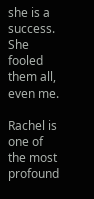she is a success. She fooled them all, even me.

Rachel is one of the most profound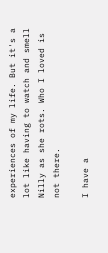experiences of my life. But it's a lot like having to watch and smell Nilly as she rots. Who I loved is not there.

I have a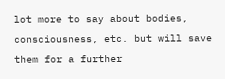lot more to say about bodies, consciousness, etc. but will save them for a further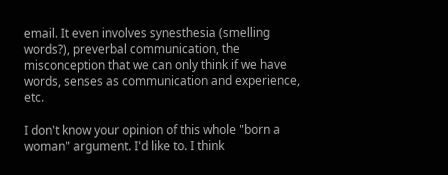email. It even involves synesthesia (smelling words?), preverbal communication, the misconception that we can only think if we have words, senses as communication and experience, etc.

I don't know your opinion of this whole "born a woman" argument. I'd like to. I think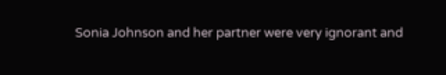Sonia Johnson and her partner were very ignorant and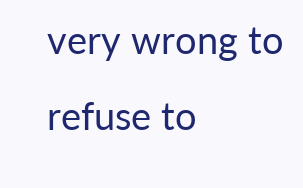very wrong to refuse to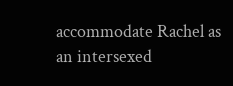accommodate Rachel as an intersexed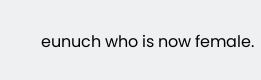eunuch who is now female.